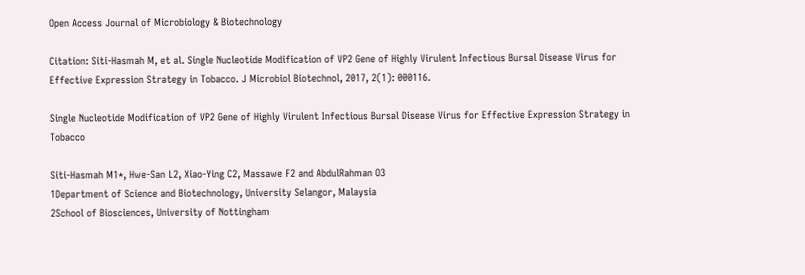Open Access Journal of Microbiology & Biotechnology

Citation: Siti-Hasmah M, et al. Single Nucleotide Modification of VP2 Gene of Highly Virulent Infectious Bursal Disease Virus for Effective Expression Strategy in Tobacco. J Microbiol Biotechnol, 2017, 2(1): 000116.

Single Nucleotide Modification of VP2 Gene of Highly Virulent Infectious Bursal Disease Virus for Effective Expression Strategy in Tobacco

Siti-Hasmah M1*, Hwe-San L2, Xiao-Ying C2, Massawe F2 and AbdulRahman O3
1Department of Science and Biotechnology, University Selangor, Malaysia
2School of Biosciences, University of Nottingham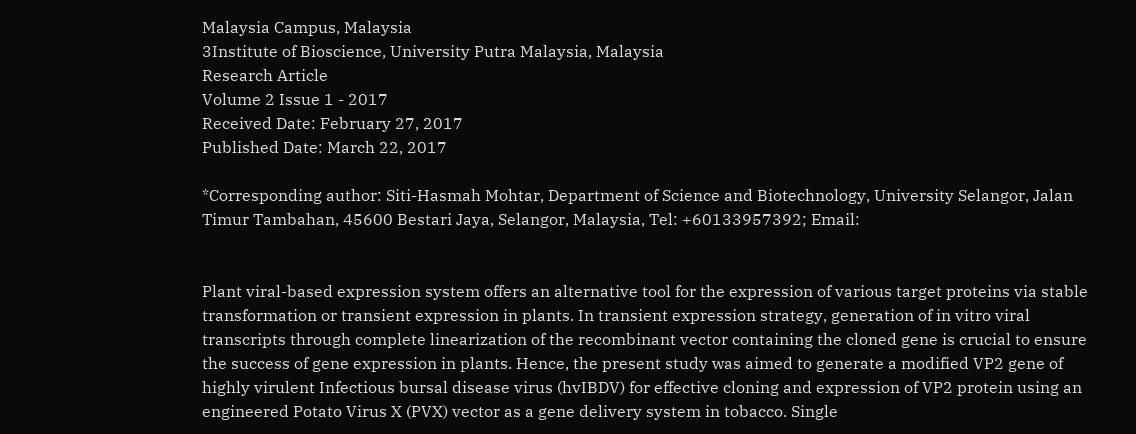Malaysia Campus, Malaysia
3Institute of Bioscience, University Putra Malaysia, Malaysia
Research Article
Volume 2 Issue 1 - 2017
Received Date: February 27, 2017
Published Date: March 22, 2017

*Corresponding author: Siti-Hasmah Mohtar, Department of Science and Biotechnology, University Selangor, Jalan Timur Tambahan, 45600 Bestari Jaya, Selangor, Malaysia, Tel: +60133957392; Email:


Plant viral-based expression system offers an alternative tool for the expression of various target proteins via stable transformation or transient expression in plants. In transient expression strategy, generation of in vitro viral transcripts through complete linearization of the recombinant vector containing the cloned gene is crucial to ensure the success of gene expression in plants. Hence, the present study was aimed to generate a modified VP2 gene of highly virulent Infectious bursal disease virus (hvIBDV) for effective cloning and expression of VP2 protein using an engineered Potato Virus X (PVX) vector as a gene delivery system in tobacco. Single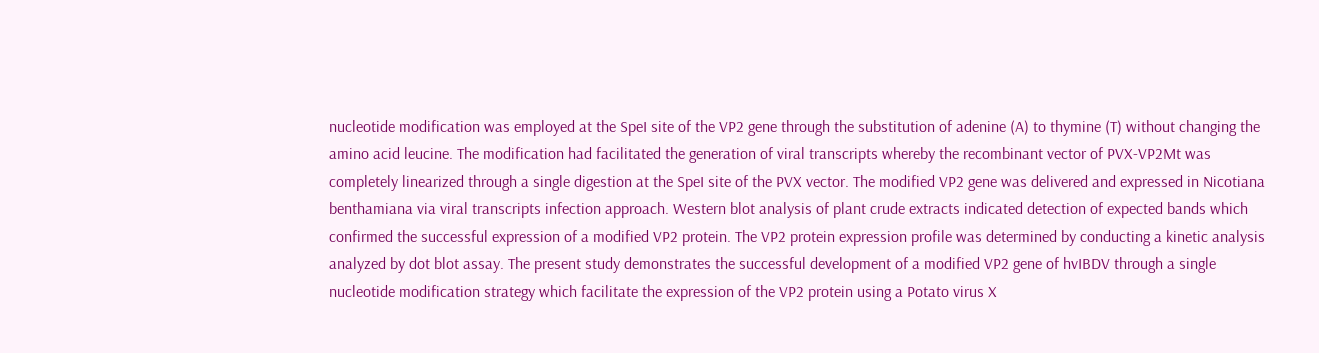nucleotide modification was employed at the SpeI site of the VP2 gene through the substitution of adenine (A) to thymine (T) without changing the amino acid leucine. The modification had facilitated the generation of viral transcripts whereby the recombinant vector of PVX-VP2Mt was completely linearized through a single digestion at the SpeI site of the PVX vector. The modified VP2 gene was delivered and expressed in Nicotiana benthamiana via viral transcripts infection approach. Western blot analysis of plant crude extracts indicated detection of expected bands which confirmed the successful expression of a modified VP2 protein. The VP2 protein expression profile was determined by conducting a kinetic analysis analyzed by dot blot assay. The present study demonstrates the successful development of a modified VP2 gene of hvIBDV through a single nucleotide modification strategy which facilitate the expression of the VP2 protein using a Potato virus X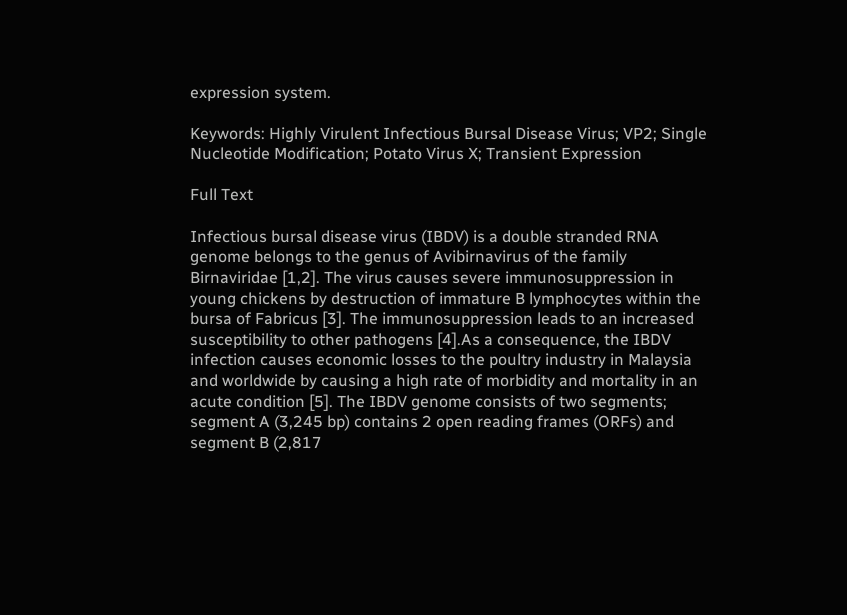expression system.

Keywords: Highly Virulent Infectious Bursal Disease Virus; VP2; Single Nucleotide Modification; Potato Virus X; Transient Expression

Full Text

Infectious bursal disease virus (IBDV) is a double stranded RNA genome belongs to the genus of Avibirnavirus of the family Birnaviridae [1,2]. The virus causes severe immunosuppression in young chickens by destruction of immature B lymphocytes within the bursa of Fabricus [3]. The immunosuppression leads to an increased susceptibility to other pathogens [4].As a consequence, the IBDV infection causes economic losses to the poultry industry in Malaysia and worldwide by causing a high rate of morbidity and mortality in an acute condition [5]. The IBDV genome consists of two segments; segment A (3,245 bp) contains 2 open reading frames (ORFs) and segment B (2,817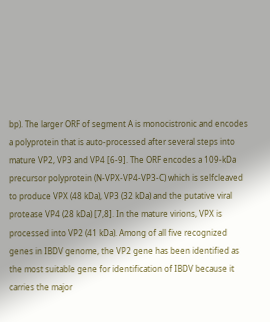bp). The larger ORF of segment A is monocistronic and encodes a polyprotein that is auto-processed after several steps into mature VP2, VP3 and VP4 [6-9]. The ORF encodes a 109-kDa precursor polyprotein (N-VPX-VP4-VP3-C) which is selfcleaved to produce VPX (48 kDa), VP3 (32 kDa) and the putative viral protease VP4 (28 kDa) [7,8]. In the mature virions, VPX is processed into VP2 (41 kDa). Among of all five recognized genes in IBDV genome, the VP2 gene has been identified as the most suitable gene for identification of IBDV because it carries the major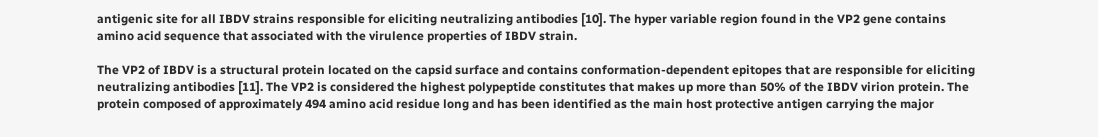antigenic site for all IBDV strains responsible for eliciting neutralizing antibodies [10]. The hyper variable region found in the VP2 gene contains amino acid sequence that associated with the virulence properties of IBDV strain.

The VP2 of IBDV is a structural protein located on the capsid surface and contains conformation-dependent epitopes that are responsible for eliciting neutralizing antibodies [11]. The VP2 is considered the highest polypeptide constitutes that makes up more than 50% of the IBDV virion protein. The protein composed of approximately 494 amino acid residue long and has been identified as the main host protective antigen carrying the major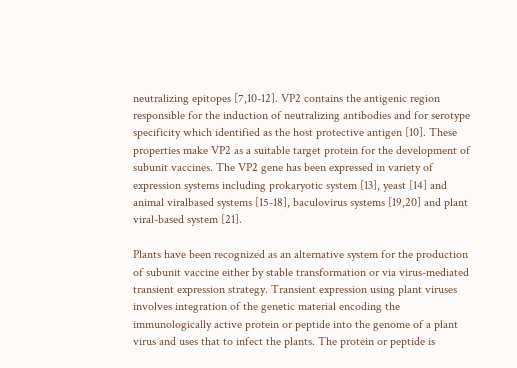neutralizing epitopes [7,10-12]. VP2 contains the antigenic region responsible for the induction of neutralizing antibodies and for serotype specificity which identified as the host protective antigen [10]. These properties make VP2 as a suitable target protein for the development of subunit vaccines. The VP2 gene has been expressed in variety of expression systems including prokaryotic system [13], yeast [14] and animal viralbased systems [15-18], baculovirus systems [19,20] and plant viral-based system [21].

Plants have been recognized as an alternative system for the production of subunit vaccine either by stable transformation or via virus-mediated transient expression strategy. Transient expression using plant viruses involves integration of the genetic material encoding the immunologically active protein or peptide into the genome of a plant virus and uses that to infect the plants. The protein or peptide is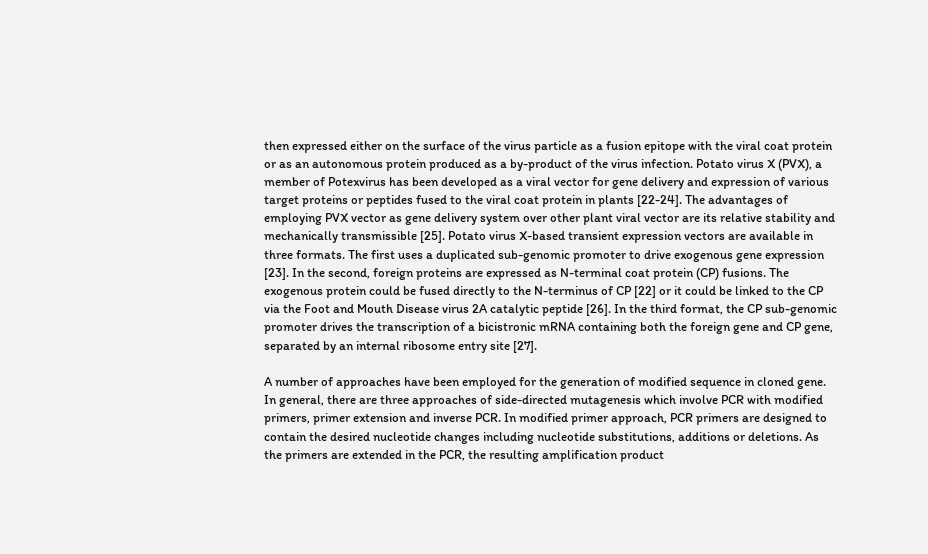then expressed either on the surface of the virus particle as a fusion epitope with the viral coat protein or as an autonomous protein produced as a by-product of the virus infection. Potato virus X (PVX), a member of Potexvirus has been developed as a viral vector for gene delivery and expression of various target proteins or peptides fused to the viral coat protein in plants [22-24]. The advantages of employing PVX vector as gene delivery system over other plant viral vector are its relative stability and mechanically transmissible [25]. Potato virus X-based transient expression vectors are available in three formats. The first uses a duplicated sub-genomic promoter to drive exogenous gene expression [23]. In the second, foreign proteins are expressed as N-terminal coat protein (CP) fusions. The exogenous protein could be fused directly to the N-terminus of CP [22] or it could be linked to the CP via the Foot and Mouth Disease virus 2A catalytic peptide [26]. In the third format, the CP sub-genomic promoter drives the transcription of a bicistronic mRNA containing both the foreign gene and CP gene, separated by an internal ribosome entry site [27].

A number of approaches have been employed for the generation of modified sequence in cloned gene. In general, there are three approaches of side-directed mutagenesis which involve PCR with modified primers, primer extension and inverse PCR. In modified primer approach, PCR primers are designed to contain the desired nucleotide changes including nucleotide substitutions, additions or deletions. As the primers are extended in the PCR, the resulting amplification product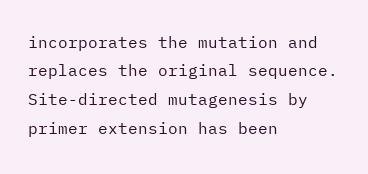incorporates the mutation and replaces the original sequence. Site-directed mutagenesis by primer extension has been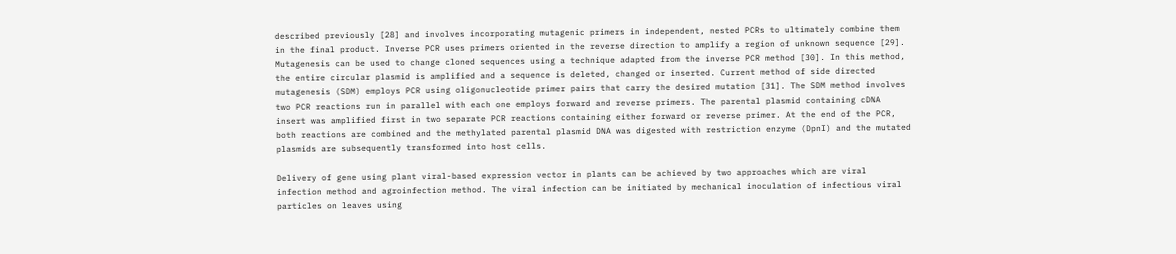described previously [28] and involves incorporating mutagenic primers in independent, nested PCRs to ultimately combine them in the final product. Inverse PCR uses primers oriented in the reverse direction to amplify a region of unknown sequence [29]. Mutagenesis can be used to change cloned sequences using a technique adapted from the inverse PCR method [30]. In this method, the entire circular plasmid is amplified and a sequence is deleted, changed or inserted. Current method of side directed mutagenesis (SDM) employs PCR using oligonucleotide primer pairs that carry the desired mutation [31]. The SDM method involves two PCR reactions run in parallel with each one employs forward and reverse primers. The parental plasmid containing cDNA insert was amplified first in two separate PCR reactions containing either forward or reverse primer. At the end of the PCR, both reactions are combined and the methylated parental plasmid DNA was digested with restriction enzyme (DpnI) and the mutated plasmids are subsequently transformed into host cells.

Delivery of gene using plant viral-based expression vector in plants can be achieved by two approaches which are viral infection method and agroinfection method. The viral infection can be initiated by mechanical inoculation of infectious viral particles on leaves using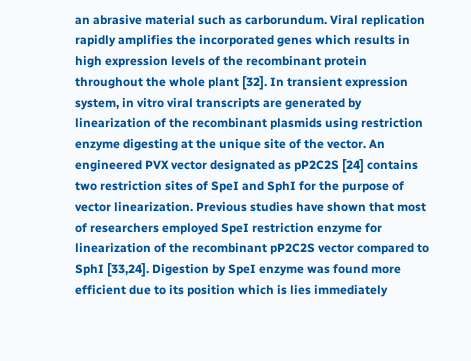an abrasive material such as carborundum. Viral replication rapidly amplifies the incorporated genes which results in high expression levels of the recombinant protein throughout the whole plant [32]. In transient expression system, in vitro viral transcripts are generated by linearization of the recombinant plasmids using restriction enzyme digesting at the unique site of the vector. An engineered PVX vector designated as pP2C2S [24] contains two restriction sites of SpeI and SphI for the purpose of vector linearization. Previous studies have shown that most of researchers employed SpeI restriction enzyme for linearization of the recombinant pP2C2S vector compared to SphI [33,24]. Digestion by SpeI enzyme was found more efficient due to its position which is lies immediately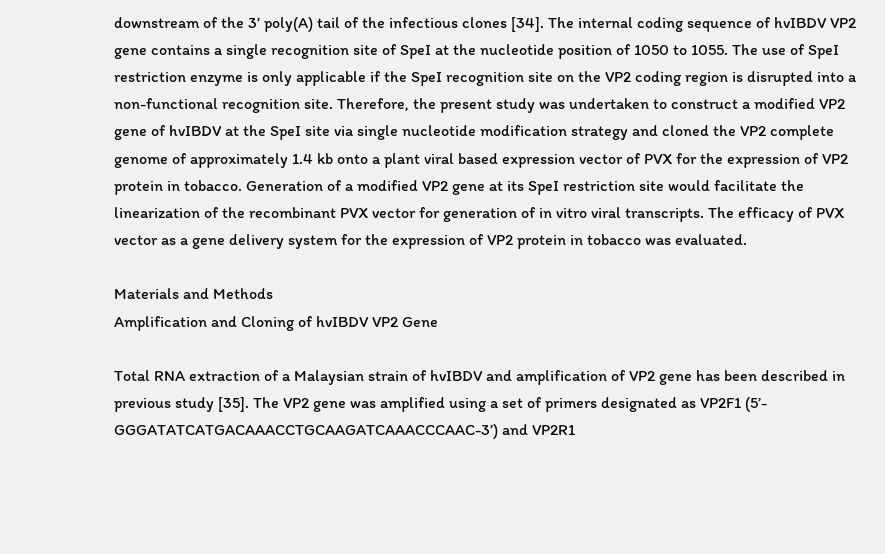downstream of the 3’ poly(A) tail of the infectious clones [34]. The internal coding sequence of hvIBDV VP2 gene contains a single recognition site of SpeI at the nucleotide position of 1050 to 1055. The use of SpeI restriction enzyme is only applicable if the SpeI recognition site on the VP2 coding region is disrupted into a non-functional recognition site. Therefore, the present study was undertaken to construct a modified VP2 gene of hvIBDV at the SpeI site via single nucleotide modification strategy and cloned the VP2 complete genome of approximately 1.4 kb onto a plant viral based expression vector of PVX for the expression of VP2 protein in tobacco. Generation of a modified VP2 gene at its SpeI restriction site would facilitate the linearization of the recombinant PVX vector for generation of in vitro viral transcripts. The efficacy of PVX vector as a gene delivery system for the expression of VP2 protein in tobacco was evaluated.

Materials and Methods
Amplification and Cloning of hvIBDV VP2 Gene

Total RNA extraction of a Malaysian strain of hvIBDV and amplification of VP2 gene has been described in previous study [35]. The VP2 gene was amplified using a set of primers designated as VP2F1 (5’- GGGATATCATGACAAACCTGCAAGATCAAACCCAAC-3’) and VP2R1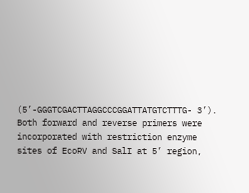(5’-GGGTCGACTTAGGCCCGGATTATGTCTTTG- 3’). Both forward and reverse primers were incorporated with restriction enzyme sites of EcoRV and SalI at 5’ region,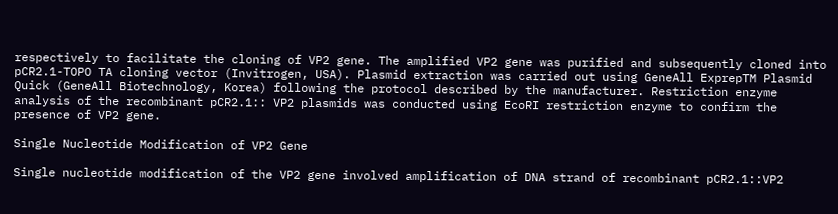respectively to facilitate the cloning of VP2 gene. The amplified VP2 gene was purified and subsequently cloned into pCR2.1-TOPO TA cloning vector (Invitrogen, USA). Plasmid extraction was carried out using GeneAll ExprepTM Plasmid Quick (GeneAll Biotechnology, Korea) following the protocol described by the manufacturer. Restriction enzyme analysis of the recombinant pCR2.1:: VP2 plasmids was conducted using EcoRI restriction enzyme to confirm the presence of VP2 gene.

Single Nucleotide Modification of VP2 Gene

Single nucleotide modification of the VP2 gene involved amplification of DNA strand of recombinant pCR2.1::VP2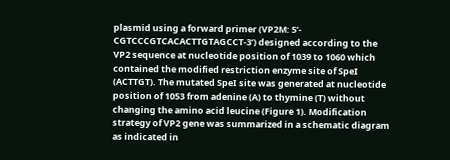plasmid using a forward primer (VP2M: 5’- CGTCCCGTCACACTTGTAGCCT-3’) designed according to the VP2 sequence at nucleotide position of 1039 to 1060 which contained the modified restriction enzyme site of SpeI (ACTTGT). The mutated SpeI site was generated at nucleotide position of 1053 from adenine (A) to thymine (T) without changing the amino acid leucine (Figure 1). Modification strategy of VP2 gene was summarized in a schematic diagram as indicated in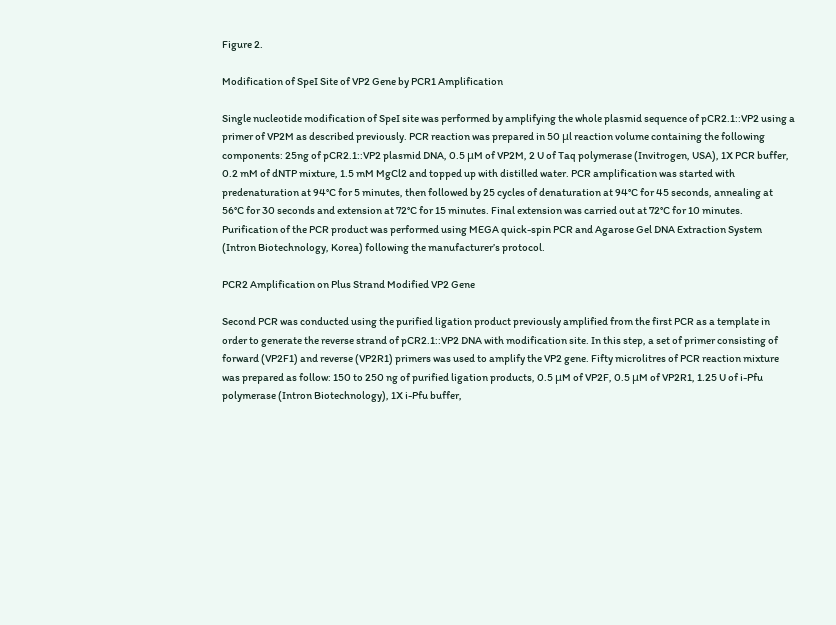Figure 2.

Modification of SpeI Site of VP2 Gene by PCR1 Amplification

Single nucleotide modification of SpeI site was performed by amplifying the whole plasmid sequence of pCR2.1::VP2 using a primer of VP2M as described previously. PCR reaction was prepared in 50 μl reaction volume containing the following components: 25ng of pCR2.1::VP2 plasmid DNA, 0.5 μM of VP2M, 2 U of Taq polymerase (Invitrogen, USA), 1X PCR buffer, 0.2 mM of dNTP mixture, 1.5 mM MgCl2 and topped up with distilled water. PCR amplification was started with predenaturation at 94°C for 5 minutes, then followed by 25 cycles of denaturation at 94°C for 45 seconds, annealing at 56°C for 30 seconds and extension at 72°C for 15 minutes. Final extension was carried out at 72°C for 10 minutes. Purification of the PCR product was performed using MEGA quick-spin PCR and Agarose Gel DNA Extraction System (Intron Biotechnology, Korea) following the manufacturer’s protocol.

PCR2 Amplification on Plus Strand Modified VP2 Gene

Second PCR was conducted using the purified ligation product previously amplified from the first PCR as a template in order to generate the reverse strand of pCR2.1::VP2 DNA with modification site. In this step, a set of primer consisting of forward (VP2F1) and reverse (VP2R1) primers was used to amplify the VP2 gene. Fifty microlitres of PCR reaction mixture was prepared as follow: 150 to 250 ng of purified ligation products, 0.5 μM of VP2F, 0.5 μM of VP2R1, 1.25 U of i-Pfu polymerase (Intron Biotechnology), 1X i-Pfu buffer,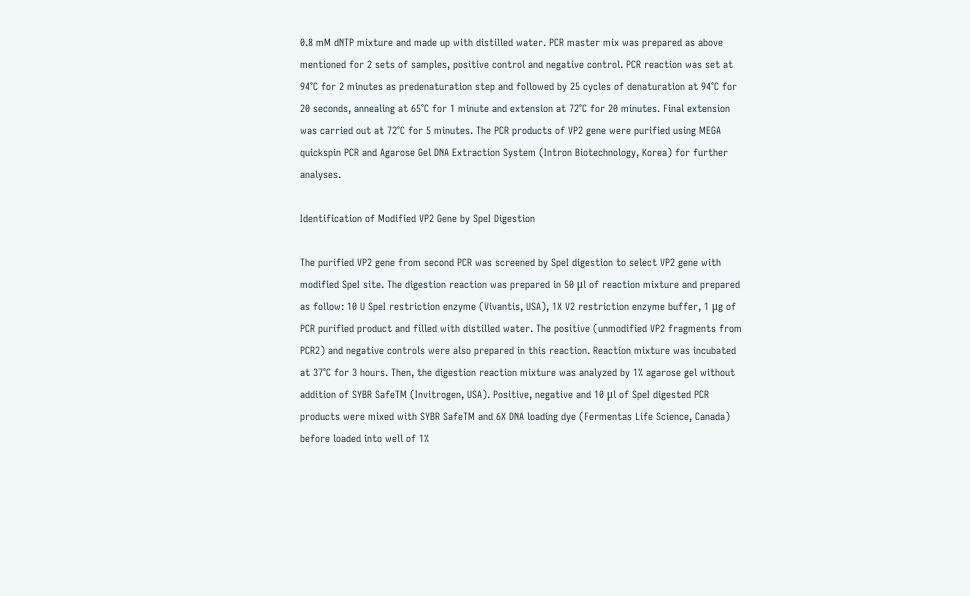0.8 mM dNTP mixture and made up with distilled water. PCR master mix was prepared as above mentioned for 2 sets of samples, positive control and negative control. PCR reaction was set at 94°C for 2 minutes as predenaturation step and followed by 25 cycles of denaturation at 94°C for 20 seconds, annealing at 65°C for 1 minute and extension at 72°C for 20 minutes. Final extension was carried out at 72°C for 5 minutes. The PCR products of VP2 gene were purified using MEGA quickspin PCR and Agarose Gel DNA Extraction System (Intron Biotechnology, Korea) for further analyses.

Identification of Modified VP2 Gene by SpeI Digestion

The purified VP2 gene from second PCR was screened by SpeI digestion to select VP2 gene with modified SpeI site. The digestion reaction was prepared in 50 μl of reaction mixture and prepared as follow: 10 U SpeI restriction enzyme (Vivantis, USA), 1X V2 restriction enzyme buffer, 1 μg of PCR purified product and filled with distilled water. The positive (unmodified VP2 fragments from PCR2) and negative controls were also prepared in this reaction. Reaction mixture was incubated at 37°C for 3 hours. Then, the digestion reaction mixture was analyzed by 1% agarose gel without addition of SYBR SafeTM (Invitrogen, USA). Positive, negative and 10 μl of SpeI digested PCR products were mixed with SYBR SafeTM and 6X DNA loading dye (Fermentas Life Science, Canada) before loaded into well of 1%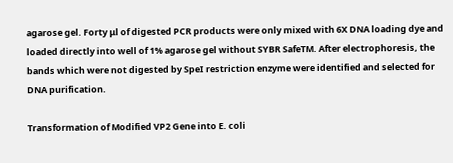agarose gel. Forty μl of digested PCR products were only mixed with 6X DNA loading dye and loaded directly into well of 1% agarose gel without SYBR SafeTM. After electrophoresis, the bands which were not digested by SpeI restriction enzyme were identified and selected for DNA purification.

Transformation of Modified VP2 Gene into E. coli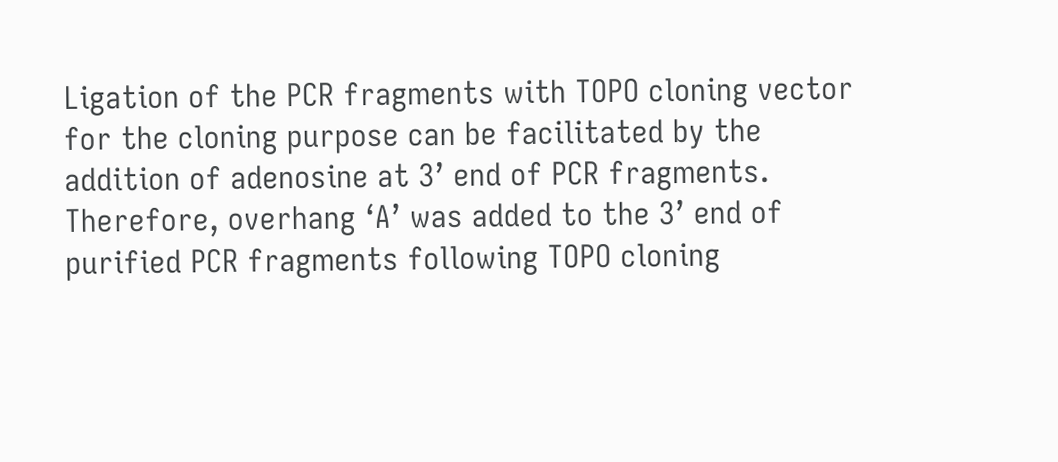Ligation of the PCR fragments with TOPO cloning vector for the cloning purpose can be facilitated by the addition of adenosine at 3’ end of PCR fragments. Therefore, overhang ‘A’ was added to the 3’ end of purified PCR fragments following TOPO cloning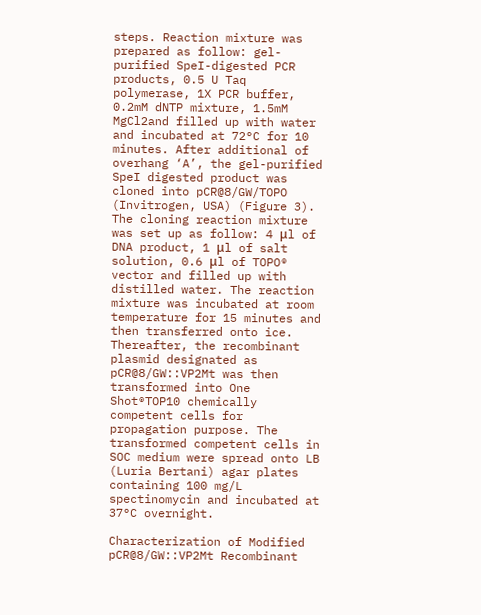steps. Reaction mixture was prepared as follow: gel-purified SpeI-digested PCR products, 0.5 U Taq polymerase, 1X PCR buffer, 0.2mM dNTP mixture, 1.5mM MgCl2and filled up with water and incubated at 72°C for 10 minutes. After additional of overhang ‘A’, the gel-purified SpeI digested product was cloned into pCR@8/GW/TOPO (Invitrogen, USA) (Figure 3). The cloning reaction mixture was set up as follow: 4 μl of DNA product, 1 μl of salt solution, 0.6 μl of TOPO® vector and filled up with distilled water. The reaction mixture was incubated at room temperature for 15 minutes and then transferred onto ice. Thereafter, the recombinant plasmid designated as pCR@8/GW::VP2Mt was then transformed into One Shot®TOP10 chemically competent cells for propagation purpose. The transformed competent cells in SOC medium were spread onto LB (Luria Bertani) agar plates containing 100 mg/L spectinomycin and incubated at 37°C overnight.

Characterization of Modified pCR@8/GW::VP2Mt Recombinant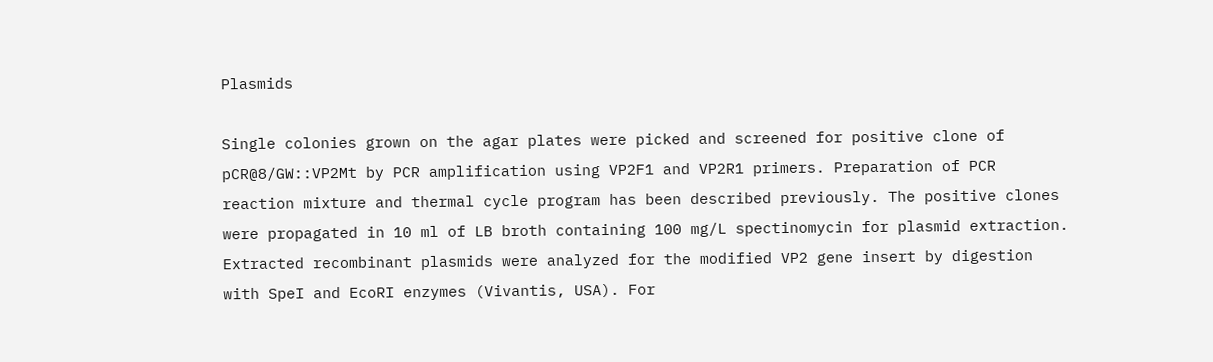Plasmids

Single colonies grown on the agar plates were picked and screened for positive clone of pCR@8/GW::VP2Mt by PCR amplification using VP2F1 and VP2R1 primers. Preparation of PCR reaction mixture and thermal cycle program has been described previously. The positive clones were propagated in 10 ml of LB broth containing 100 mg/L spectinomycin for plasmid extraction. Extracted recombinant plasmids were analyzed for the modified VP2 gene insert by digestion with SpeI and EcoRI enzymes (Vivantis, USA). For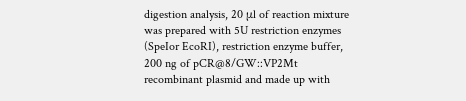digestion analysis, 20 μl of reaction mixture was prepared with 5U restriction enzymes (SpeIor EcoRI), restriction enzyme buffer, 200 ng of pCR@8/GW::VP2Mt recombinant plasmid and made up with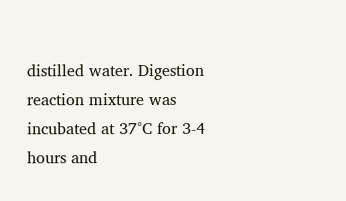distilled water. Digestion reaction mixture was incubated at 37°C for 3-4 hours and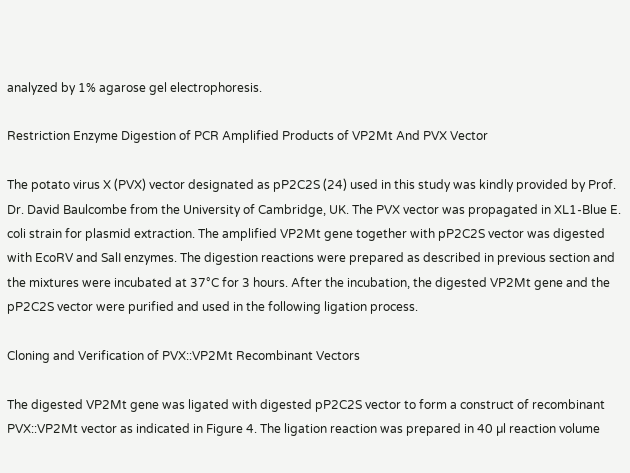analyzed by 1% agarose gel electrophoresis.

Restriction Enzyme Digestion of PCR Amplified Products of VP2Mt And PVX Vector

The potato virus X (PVX) vector designated as pP2C2S (24) used in this study was kindly provided by Prof. Dr. David Baulcombe from the University of Cambridge, UK. The PVX vector was propagated in XL1-Blue E. coli strain for plasmid extraction. The amplified VP2Mt gene together with pP2C2S vector was digested with EcoRV and SalI enzymes. The digestion reactions were prepared as described in previous section and the mixtures were incubated at 37°C for 3 hours. After the incubation, the digested VP2Mt gene and the pP2C2S vector were purified and used in the following ligation process.

Cloning and Verification of PVX::VP2Mt Recombinant Vectors

The digested VP2Mt gene was ligated with digested pP2C2S vector to form a construct of recombinant PVX::VP2Mt vector as indicated in Figure 4. The ligation reaction was prepared in 40 µl reaction volume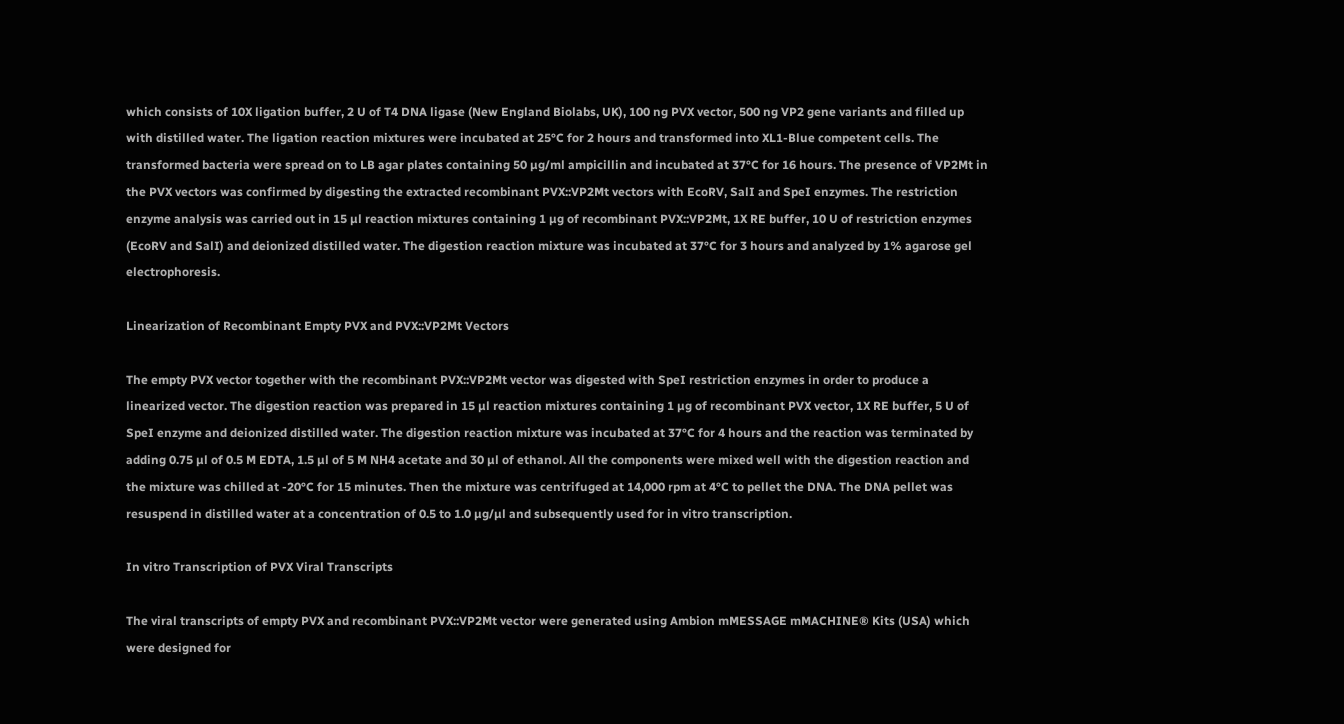which consists of 10X ligation buffer, 2 U of T4 DNA ligase (New England Biolabs, UK), 100 ng PVX vector, 500 ng VP2 gene variants and filled up with distilled water. The ligation reaction mixtures were incubated at 25°C for 2 hours and transformed into XL1-Blue competent cells. The transformed bacteria were spread on to LB agar plates containing 50 µg/ml ampicillin and incubated at 37°C for 16 hours. The presence of VP2Mt in the PVX vectors was confirmed by digesting the extracted recombinant PVX::VP2Mt vectors with EcoRV, SalI and SpeI enzymes. The restriction enzyme analysis was carried out in 15 µl reaction mixtures containing 1 µg of recombinant PVX::VP2Mt, 1X RE buffer, 10 U of restriction enzymes (EcoRV and SalI) and deionized distilled water. The digestion reaction mixture was incubated at 37°C for 3 hours and analyzed by 1% agarose gel electrophoresis.

Linearization of Recombinant Empty PVX and PVX::VP2Mt Vectors

The empty PVX vector together with the recombinant PVX::VP2Mt vector was digested with SpeI restriction enzymes in order to produce a linearized vector. The digestion reaction was prepared in 15 µl reaction mixtures containing 1 µg of recombinant PVX vector, 1X RE buffer, 5 U of SpeI enzyme and deionized distilled water. The digestion reaction mixture was incubated at 37°C for 4 hours and the reaction was terminated by adding 0.75 µl of 0.5 M EDTA, 1.5 µl of 5 M NH4 acetate and 30 µl of ethanol. All the components were mixed well with the digestion reaction and the mixture was chilled at -20°C for 15 minutes. Then the mixture was centrifuged at 14,000 rpm at 4°C to pellet the DNA. The DNA pellet was resuspend in distilled water at a concentration of 0.5 to 1.0 µg/µl and subsequently used for in vitro transcription.

In vitro Transcription of PVX Viral Transcripts

The viral transcripts of empty PVX and recombinant PVX::VP2Mt vector were generated using Ambion mMESSAGE mMACHINE® Kits (USA) which were designed for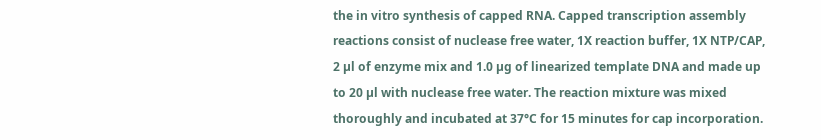the in vitro synthesis of capped RNA. Capped transcription assembly reactions consist of nuclease free water, 1X reaction buffer, 1X NTP/CAP, 2 µl of enzyme mix and 1.0 µg of linearized template DNA and made up to 20 µl with nuclease free water. The reaction mixture was mixed thoroughly and incubated at 37°C for 15 minutes for cap incorporation.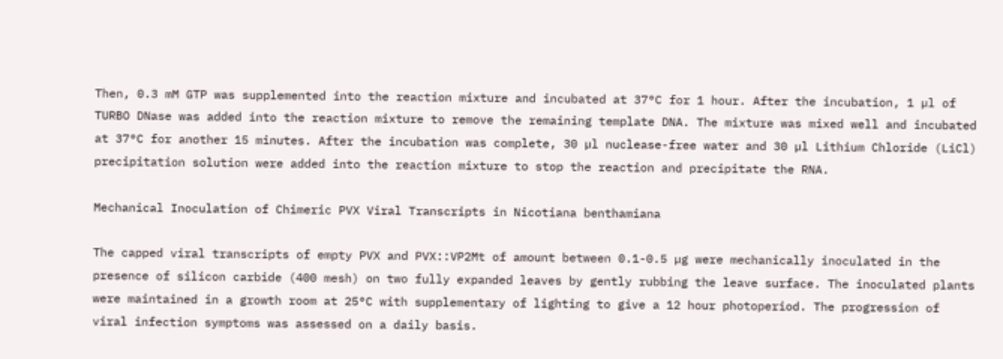Then, 0.3 mM GTP was supplemented into the reaction mixture and incubated at 37°C for 1 hour. After the incubation, 1 µl of TURBO DNase was added into the reaction mixture to remove the remaining template DNA. The mixture was mixed well and incubated at 37°C for another 15 minutes. After the incubation was complete, 30 µl nuclease-free water and 30 µl Lithium Chloride (LiCl) precipitation solution were added into the reaction mixture to stop the reaction and precipitate the RNA.

Mechanical Inoculation of Chimeric PVX Viral Transcripts in Nicotiana benthamiana

The capped viral transcripts of empty PVX and PVX::VP2Mt of amount between 0.1-0.5 µg were mechanically inoculated in the presence of silicon carbide (400 mesh) on two fully expanded leaves by gently rubbing the leave surface. The inoculated plants were maintained in a growth room at 25°C with supplementary of lighting to give a 12 hour photoperiod. The progression of viral infection symptoms was assessed on a daily basis.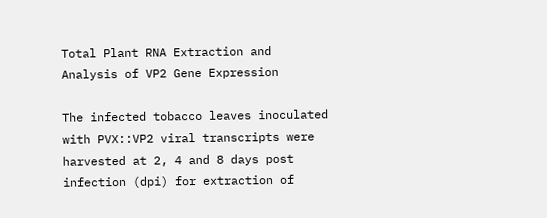Total Plant RNA Extraction and Analysis of VP2 Gene Expression

The infected tobacco leaves inoculated with PVX::VP2 viral transcripts were harvested at 2, 4 and 8 days post infection (dpi) for extraction of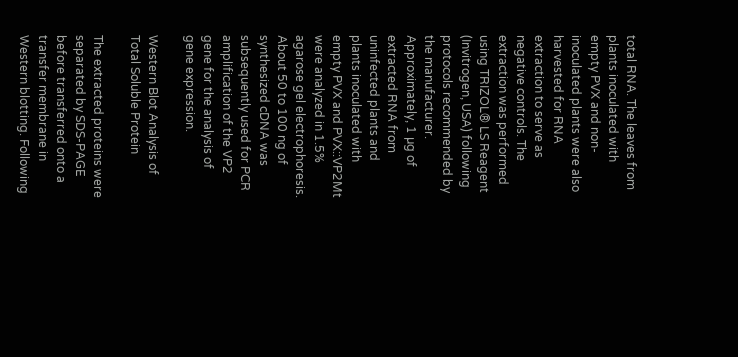total RNA. The leaves from plants inoculated with empty PVX and non-inoculated plants were also harvested for RNA extraction to serve as negative controls. The extraction was performed using TRIZOL® LS Reagent (Invitrogen, USA) following protocols recommended by the manufacturer. Approximately, 1 µg of extracted RNA from uninfected plants and plants inoculated with empty PVX and PVX::VP2Mt were analyzed in 1.5% agarose gel electrophoresis. About 50 to 100 ng of synthesized cDNA was subsequently used for PCR amplification of the VP2 gene for the analysis of gene expression.

Western Blot Analysis of Total Soluble Protein

The extracted proteins were separated by SDS-PAGE before transferred onto a transfer membrane in Western blotting. Following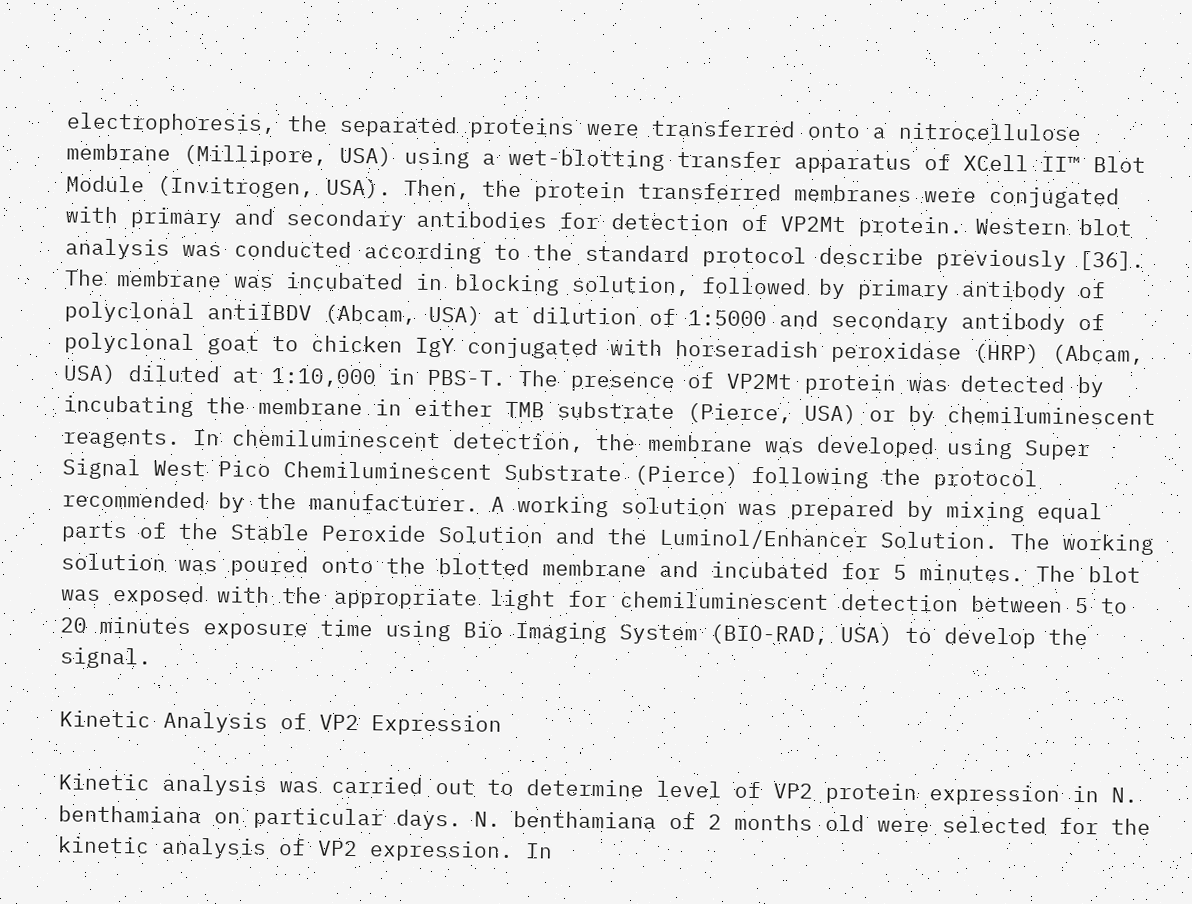electrophoresis, the separated proteins were transferred onto a nitrocellulose membrane (Millipore, USA) using a wet-blotting transfer apparatus of XCell II™ Blot Module (Invitrogen, USA). Then, the protein transferred membranes were conjugated with primary and secondary antibodies for detection of VP2Mt protein. Western blot analysis was conducted according to the standard protocol describe previously [36]. The membrane was incubated in blocking solution, followed by primary antibody of polyclonal antiIBDV (Abcam, USA) at dilution of 1:5000 and secondary antibody of polyclonal goat to chicken IgY conjugated with horseradish peroxidase (HRP) (Abcam, USA) diluted at 1:10,000 in PBS-T. The presence of VP2Mt protein was detected by incubating the membrane in either TMB substrate (Pierce, USA) or by chemiluminescent reagents. In chemiluminescent detection, the membrane was developed using Super Signal West Pico Chemiluminescent Substrate (Pierce) following the protocol recommended by the manufacturer. A working solution was prepared by mixing equal parts of the Stable Peroxide Solution and the Luminol/Enhancer Solution. The working solution was poured onto the blotted membrane and incubated for 5 minutes. The blot was exposed with the appropriate light for chemiluminescent detection between 5 to 20 minutes exposure time using Bio Imaging System (BIO-RAD, USA) to develop the signal.

Kinetic Analysis of VP2 Expression

Kinetic analysis was carried out to determine level of VP2 protein expression in N. benthamiana on particular days. N. benthamiana of 2 months old were selected for the kinetic analysis of VP2 expression. In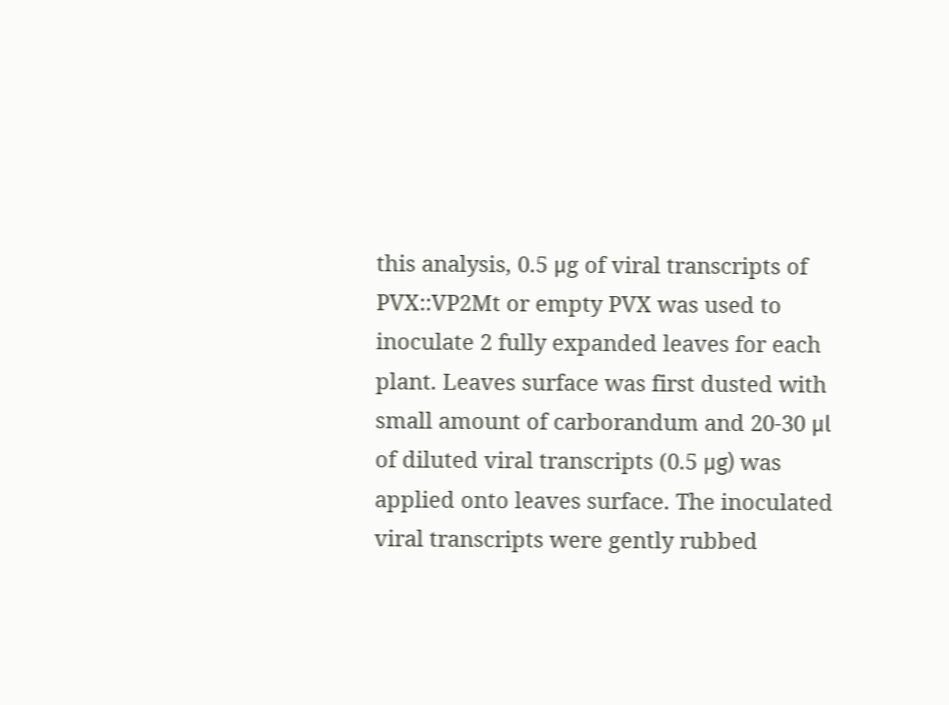this analysis, 0.5 μg of viral transcripts of PVX::VP2Mt or empty PVX was used to inoculate 2 fully expanded leaves for each plant. Leaves surface was first dusted with small amount of carborandum and 20-30 μl of diluted viral transcripts (0.5 μg) was applied onto leaves surface. The inoculated viral transcripts were gently rubbed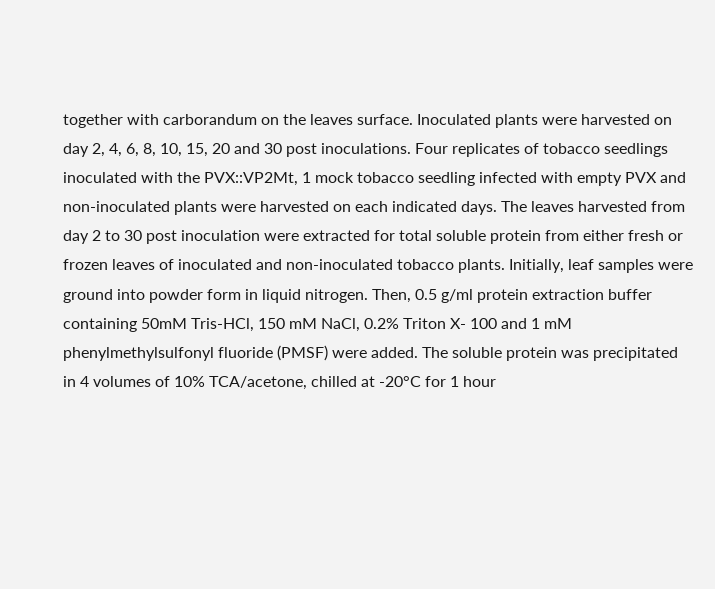together with carborandum on the leaves surface. Inoculated plants were harvested on day 2, 4, 6, 8, 10, 15, 20 and 30 post inoculations. Four replicates of tobacco seedlings inoculated with the PVX::VP2Mt, 1 mock tobacco seedling infected with empty PVX and non-inoculated plants were harvested on each indicated days. The leaves harvested from day 2 to 30 post inoculation were extracted for total soluble protein from either fresh or frozen leaves of inoculated and non-inoculated tobacco plants. Initially, leaf samples were ground into powder form in liquid nitrogen. Then, 0.5 g/ml protein extraction buffer containing 50mM Tris-HCl, 150 mM NaCl, 0.2% Triton X- 100 and 1 mM phenylmethylsulfonyl fluoride (PMSF) were added. The soluble protein was precipitated in 4 volumes of 10% TCA/acetone, chilled at -20°C for 1 hour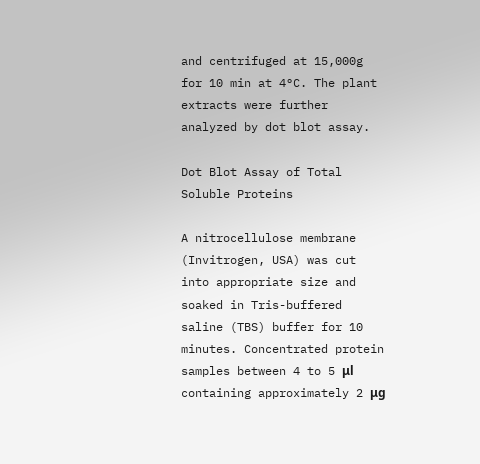and centrifuged at 15,000g for 10 min at 4°C. The plant extracts were further analyzed by dot blot assay.

Dot Blot Assay of Total Soluble Proteins

A nitrocellulose membrane (Invitrogen, USA) was cut into appropriate size and soaked in Tris-buffered saline (TBS) buffer for 10 minutes. Concentrated protein samples between 4 to 5 μl containing approximately 2 μg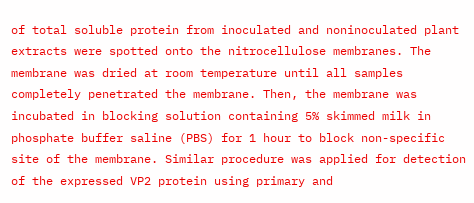of total soluble protein from inoculated and noninoculated plant extracts were spotted onto the nitrocellulose membranes. The membrane was dried at room temperature until all samples completely penetrated the membrane. Then, the membrane was incubated in blocking solution containing 5% skimmed milk in phosphate buffer saline (PBS) for 1 hour to block non-specific site of the membrane. Similar procedure was applied for detection of the expressed VP2 protein using primary and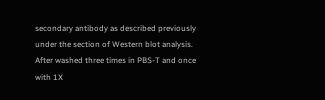secondary antibody as described previously under the section of Western blot analysis. After washed three times in PBS-T and once with 1X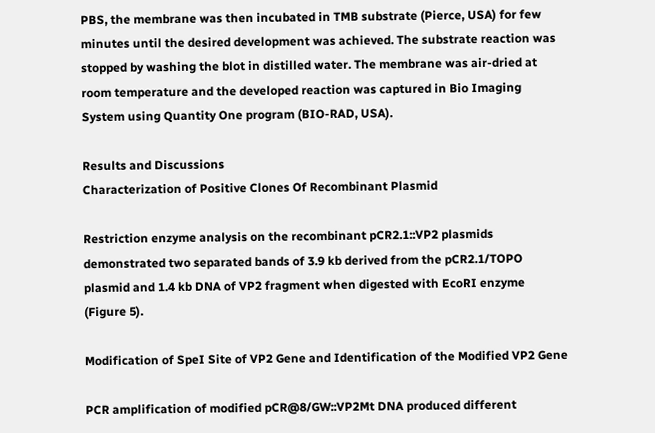PBS, the membrane was then incubated in TMB substrate (Pierce, USA) for few minutes until the desired development was achieved. The substrate reaction was stopped by washing the blot in distilled water. The membrane was air-dried at room temperature and the developed reaction was captured in Bio Imaging System using Quantity One program (BIO-RAD, USA).

Results and Discussions
Characterization of Positive Clones Of Recombinant Plasmid

Restriction enzyme analysis on the recombinant pCR2.1::VP2 plasmids demonstrated two separated bands of 3.9 kb derived from the pCR2.1/TOPO plasmid and 1.4 kb DNA of VP2 fragment when digested with EcoRI enzyme (Figure 5).

Modification of SpeI Site of VP2 Gene and Identification of the Modified VP2 Gene

PCR amplification of modified pCR@8/GW::VP2Mt DNA produced different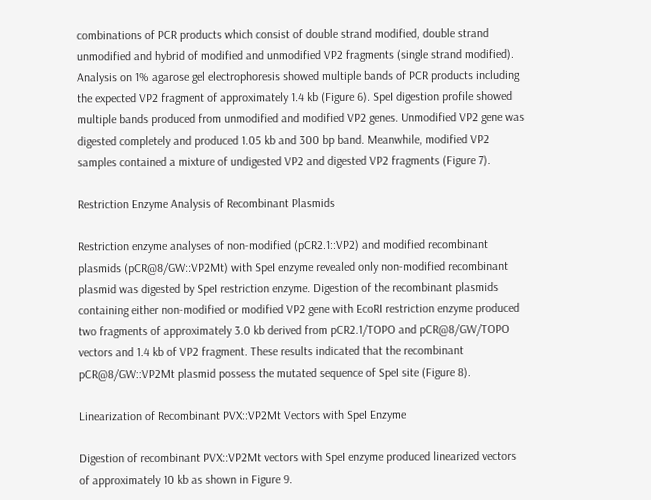combinations of PCR products which consist of double strand modified, double strand unmodified and hybrid of modified and unmodified VP2 fragments (single strand modified). Analysis on 1% agarose gel electrophoresis showed multiple bands of PCR products including the expected VP2 fragment of approximately 1.4 kb (Figure 6). SpeI digestion profile showed multiple bands produced from unmodified and modified VP2 genes. Unmodified VP2 gene was digested completely and produced 1.05 kb and 300 bp band. Meanwhile, modified VP2 samples contained a mixture of undigested VP2 and digested VP2 fragments (Figure 7).

Restriction Enzyme Analysis of Recombinant Plasmids

Restriction enzyme analyses of non-modified (pCR2.1::VP2) and modified recombinant plasmids (pCR@8/GW::VP2Mt) with SpeI enzyme revealed only non-modified recombinant plasmid was digested by SpeI restriction enzyme. Digestion of the recombinant plasmids containing either non-modified or modified VP2 gene with EcoRI restriction enzyme produced two fragments of approximately 3.0 kb derived from pCR2.1/TOPO and pCR@8/GW/TOPO vectors and 1.4 kb of VP2 fragment. These results indicated that the recombinant pCR@8/GW::VP2Mt plasmid possess the mutated sequence of SpeI site (Figure 8).

Linearization of Recombinant PVX::VP2Mt Vectors with SpeI Enzyme

Digestion of recombinant PVX::VP2Mt vectors with SpeI enzyme produced linearized vectors of approximately 10 kb as shown in Figure 9.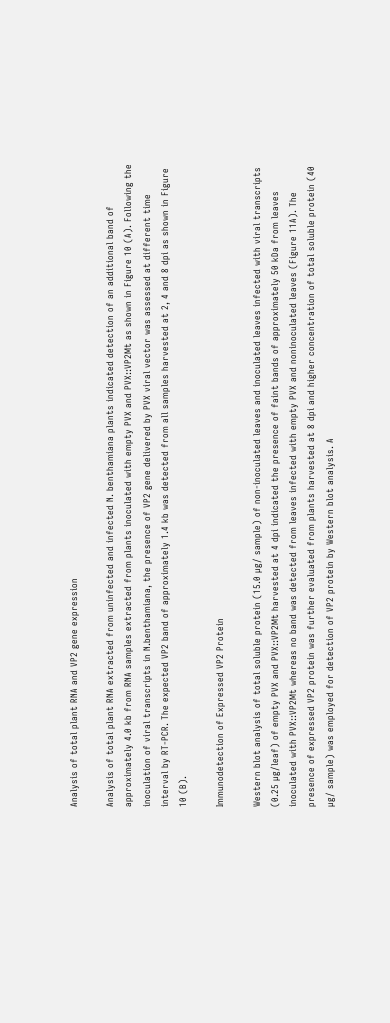Analysis of total plant RNA and VP2 gene expression

Analysis of total plant RNA extracted from uninfected and infected N. benthamiana plants indicated detection of an additional band of approximately 4.0 kb from RNA samples extracted from plants inoculated with empty PVX and PVX::VP2Mt as shown in Figure 10 (A). Following the inoculation of viral transcripts in N.benthamiana, the presence of VP2 gene delivered by PVX viral vector was assessed at different time interval by RT-PCR. The expected VP2 band of approximately 1.4 kb was detected from all samples harvested at 2, 4 and 8 dpi as shown in Figure 10 (B).

Immunodetection of Expressed VP2 Protein

Western blot analysis of total soluble protein (15.0 µg/ sample) of non-inoculated leaves and inoculated leaves infected with viral transcripts (0.25 µg/leaf) of empty PVX and PVX::VP2Mt harvested at 4 dpi indicated the presence of faint bands of approximately 50 kDa from leaves inoculated with PVX::VP2Mt whereas no band was detected from leaves infected with empty PVX and noninoculated leaves (Figure 11A). The presence of expressed VP2 protein was further evaluated from plants harvested at 8 dpi and higher concentration of total soluble protein (40 µg/ sample) was employed for detection of VP2 protein by Western blot analysis. A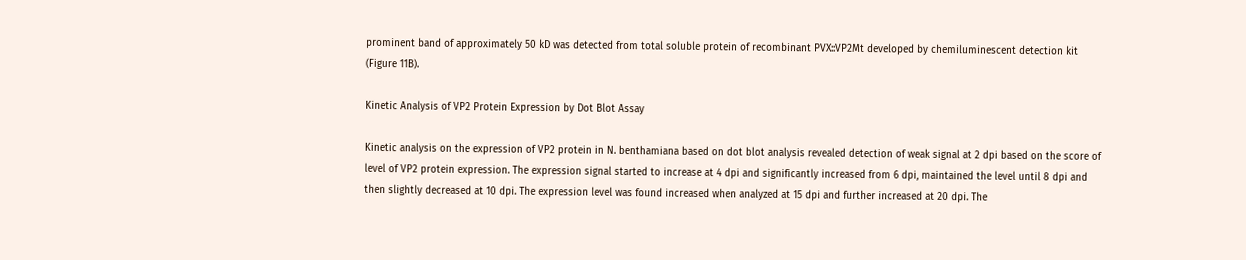prominent band of approximately 50 kD was detected from total soluble protein of recombinant PVX::VP2Mt developed by chemiluminescent detection kit (Figure 11B).

Kinetic Analysis of VP2 Protein Expression by Dot Blot Assay

Kinetic analysis on the expression of VP2 protein in N. benthamiana based on dot blot analysis revealed detection of weak signal at 2 dpi based on the score of level of VP2 protein expression. The expression signal started to increase at 4 dpi and significantly increased from 6 dpi, maintained the level until 8 dpi and then slightly decreased at 10 dpi. The expression level was found increased when analyzed at 15 dpi and further increased at 20 dpi. The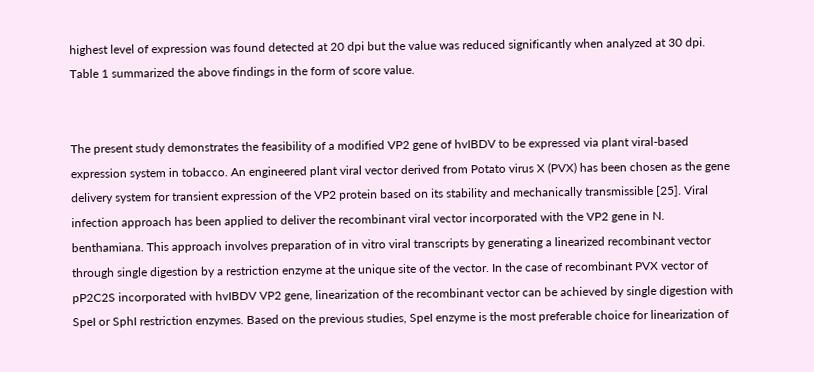highest level of expression was found detected at 20 dpi but the value was reduced significantly when analyzed at 30 dpi. Table 1 summarized the above findings in the form of score value.


The present study demonstrates the feasibility of a modified VP2 gene of hvIBDV to be expressed via plant viral-based expression system in tobacco. An engineered plant viral vector derived from Potato virus X (PVX) has been chosen as the gene delivery system for transient expression of the VP2 protein based on its stability and mechanically transmissible [25]. Viral infection approach has been applied to deliver the recombinant viral vector incorporated with the VP2 gene in N. benthamiana. This approach involves preparation of in vitro viral transcripts by generating a linearized recombinant vector through single digestion by a restriction enzyme at the unique site of the vector. In the case of recombinant PVX vector of pP2C2S incorporated with hvIBDV VP2 gene, linearization of the recombinant vector can be achieved by single digestion with SpeI or SphI restriction enzymes. Based on the previous studies, SpeI enzyme is the most preferable choice for linearization of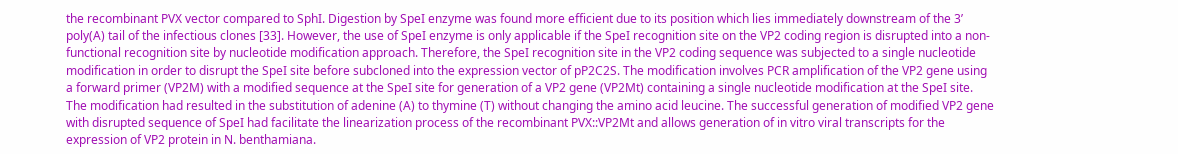the recombinant PVX vector compared to SphI. Digestion by SpeI enzyme was found more efficient due to its position which lies immediately downstream of the 3’ poly(A) tail of the infectious clones [33]. However, the use of SpeI enzyme is only applicable if the SpeI recognition site on the VP2 coding region is disrupted into a non-functional recognition site by nucleotide modification approach. Therefore, the SpeI recognition site in the VP2 coding sequence was subjected to a single nucleotide modification in order to disrupt the SpeI site before subcloned into the expression vector of pP2C2S. The modification involves PCR amplification of the VP2 gene using a forward primer (VP2M) with a modified sequence at the SpeI site for generation of a VP2 gene (VP2Mt) containing a single nucleotide modification at the SpeI site. The modification had resulted in the substitution of adenine (A) to thymine (T) without changing the amino acid leucine. The successful generation of modified VP2 gene with disrupted sequence of SpeI had facilitate the linearization process of the recombinant PVX::VP2Mt and allows generation of in vitro viral transcripts for the expression of VP2 protein in N. benthamiana.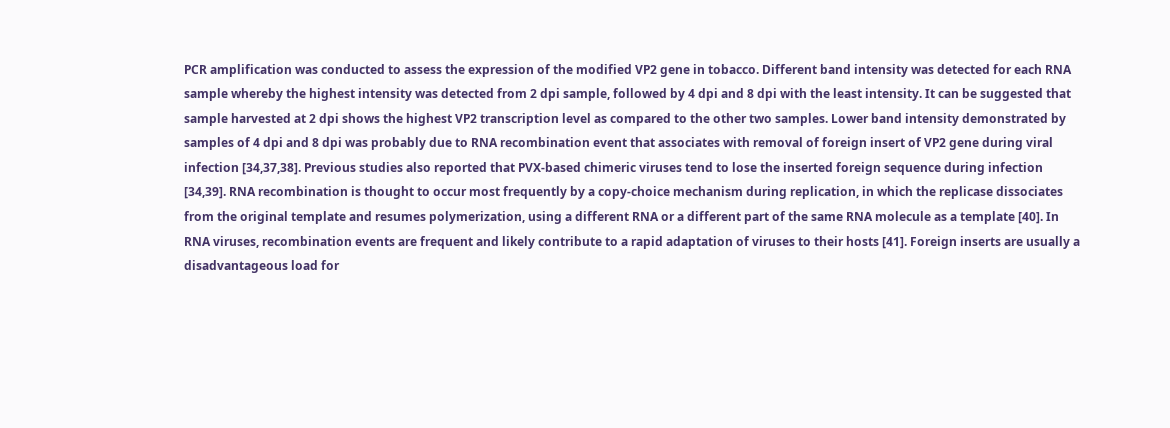PCR amplification was conducted to assess the expression of the modified VP2 gene in tobacco. Different band intensity was detected for each RNA sample whereby the highest intensity was detected from 2 dpi sample, followed by 4 dpi and 8 dpi with the least intensity. It can be suggested that sample harvested at 2 dpi shows the highest VP2 transcription level as compared to the other two samples. Lower band intensity demonstrated by samples of 4 dpi and 8 dpi was probably due to RNA recombination event that associates with removal of foreign insert of VP2 gene during viral infection [34,37,38]. Previous studies also reported that PVX-based chimeric viruses tend to lose the inserted foreign sequence during infection [34,39]. RNA recombination is thought to occur most frequently by a copy-choice mechanism during replication, in which the replicase dissociates from the original template and resumes polymerization, using a different RNA or a different part of the same RNA molecule as a template [40]. In RNA viruses, recombination events are frequent and likely contribute to a rapid adaptation of viruses to their hosts [41]. Foreign inserts are usually a disadvantageous load for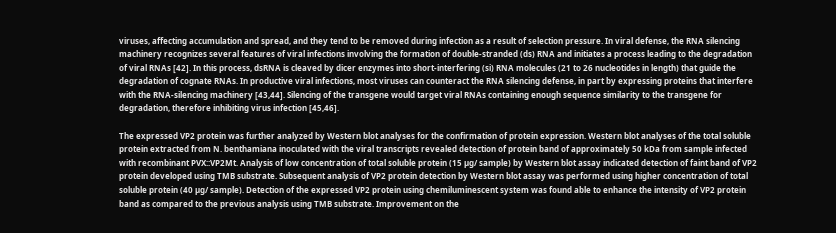viruses, affecting accumulation and spread, and they tend to be removed during infection as a result of selection pressure. In viral defense, the RNA silencing machinery recognizes several features of viral infections involving the formation of double-stranded (ds) RNA and initiates a process leading to the degradation of viral RNAs [42]. In this process, dsRNA is cleaved by dicer enzymes into short-interfering (si) RNA molecules (21 to 26 nucleotides in length) that guide the degradation of cognate RNAs. In productive viral infections, most viruses can counteract the RNA silencing defense, in part by expressing proteins that interfere with the RNA-silencing machinery [43,44]. Silencing of the transgene would target viral RNAs containing enough sequence similarity to the transgene for degradation, therefore inhibiting virus infection [45,46].

The expressed VP2 protein was further analyzed by Western blot analyses for the confirmation of protein expression. Western blot analyses of the total soluble protein extracted from N. benthamiana inoculated with the viral transcripts revealed detection of protein band of approximately 50 kDa from sample infected with recombinant PVX::VP2Mt. Analysis of low concentration of total soluble protein (15 µg/ sample) by Western blot assay indicated detection of faint band of VP2 protein developed using TMB substrate. Subsequent analysis of VP2 protein detection by Western blot assay was performed using higher concentration of total soluble protein (40 µg/ sample). Detection of the expressed VP2 protein using chemiluminescent system was found able to enhance the intensity of VP2 protein band as compared to the previous analysis using TMB substrate. Improvement on the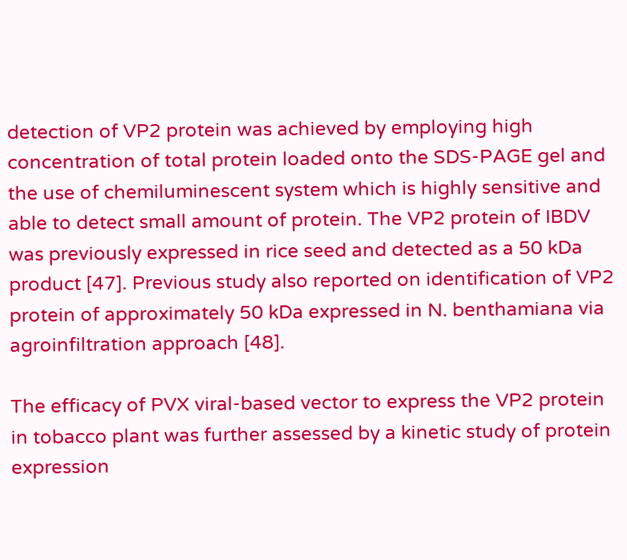detection of VP2 protein was achieved by employing high concentration of total protein loaded onto the SDS-PAGE gel and the use of chemiluminescent system which is highly sensitive and able to detect small amount of protein. The VP2 protein of IBDV was previously expressed in rice seed and detected as a 50 kDa product [47]. Previous study also reported on identification of VP2 protein of approximately 50 kDa expressed in N. benthamiana via agroinfiltration approach [48].

The efficacy of PVX viral-based vector to express the VP2 protein in tobacco plant was further assessed by a kinetic study of protein expression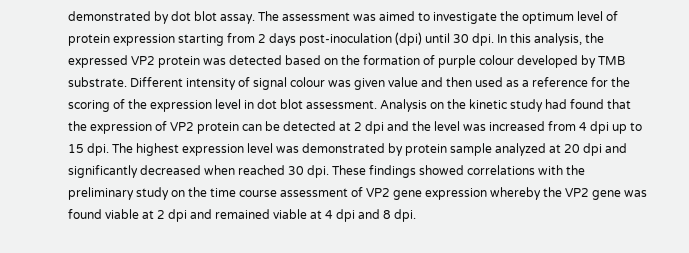demonstrated by dot blot assay. The assessment was aimed to investigate the optimum level of protein expression starting from 2 days post-inoculation (dpi) until 30 dpi. In this analysis, the expressed VP2 protein was detected based on the formation of purple colour developed by TMB substrate. Different intensity of signal colour was given value and then used as a reference for the scoring of the expression level in dot blot assessment. Analysis on the kinetic study had found that the expression of VP2 protein can be detected at 2 dpi and the level was increased from 4 dpi up to 15 dpi. The highest expression level was demonstrated by protein sample analyzed at 20 dpi and significantly decreased when reached 30 dpi. These findings showed correlations with the preliminary study on the time course assessment of VP2 gene expression whereby the VP2 gene was found viable at 2 dpi and remained viable at 4 dpi and 8 dpi.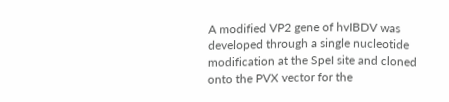A modified VP2 gene of hvIBDV was developed through a single nucleotide modification at the SpeI site and cloned onto the PVX vector for the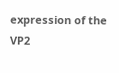expression of the VP2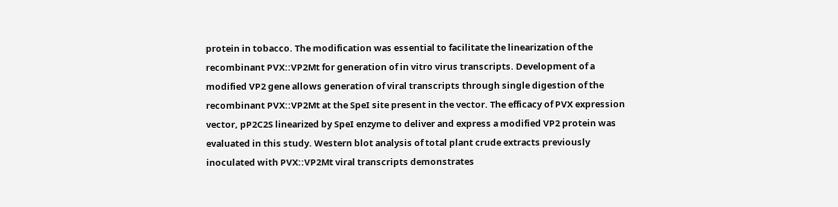protein in tobacco. The modification was essential to facilitate the linearization of the recombinant PVX::VP2Mt for generation of in vitro virus transcripts. Development of a modified VP2 gene allows generation of viral transcripts through single digestion of the recombinant PVX::VP2Mt at the SpeI site present in the vector. The efficacy of PVX expression vector, pP2C2S linearized by SpeI enzyme to deliver and express a modified VP2 protein was evaluated in this study. Western blot analysis of total plant crude extracts previously inoculated with PVX::VP2Mt viral transcripts demonstrates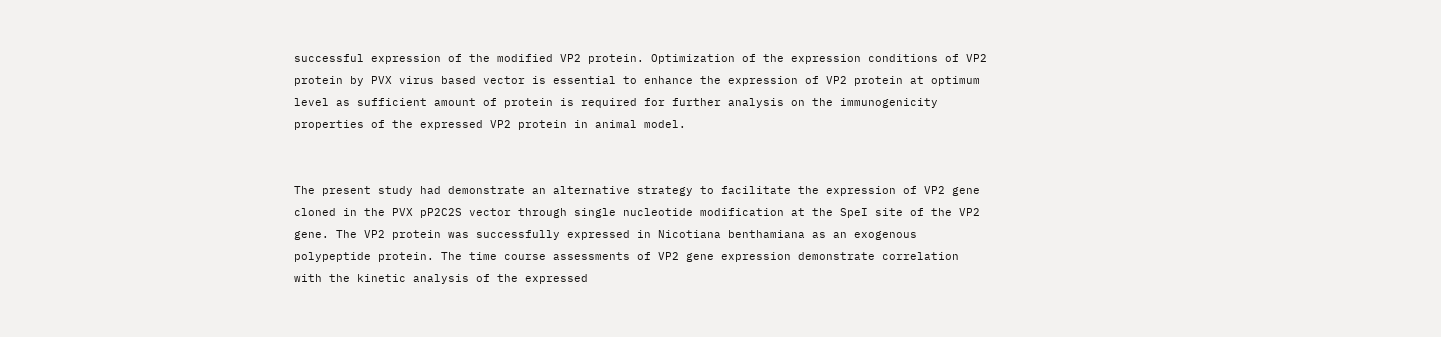successful expression of the modified VP2 protein. Optimization of the expression conditions of VP2 protein by PVX virus based vector is essential to enhance the expression of VP2 protein at optimum level as sufficient amount of protein is required for further analysis on the immunogenicity properties of the expressed VP2 protein in animal model.


The present study had demonstrate an alternative strategy to facilitate the expression of VP2 gene cloned in the PVX pP2C2S vector through single nucleotide modification at the SpeI site of the VP2 gene. The VP2 protein was successfully expressed in Nicotiana benthamiana as an exogenous polypeptide protein. The time course assessments of VP2 gene expression demonstrate correlation with the kinetic analysis of the expressed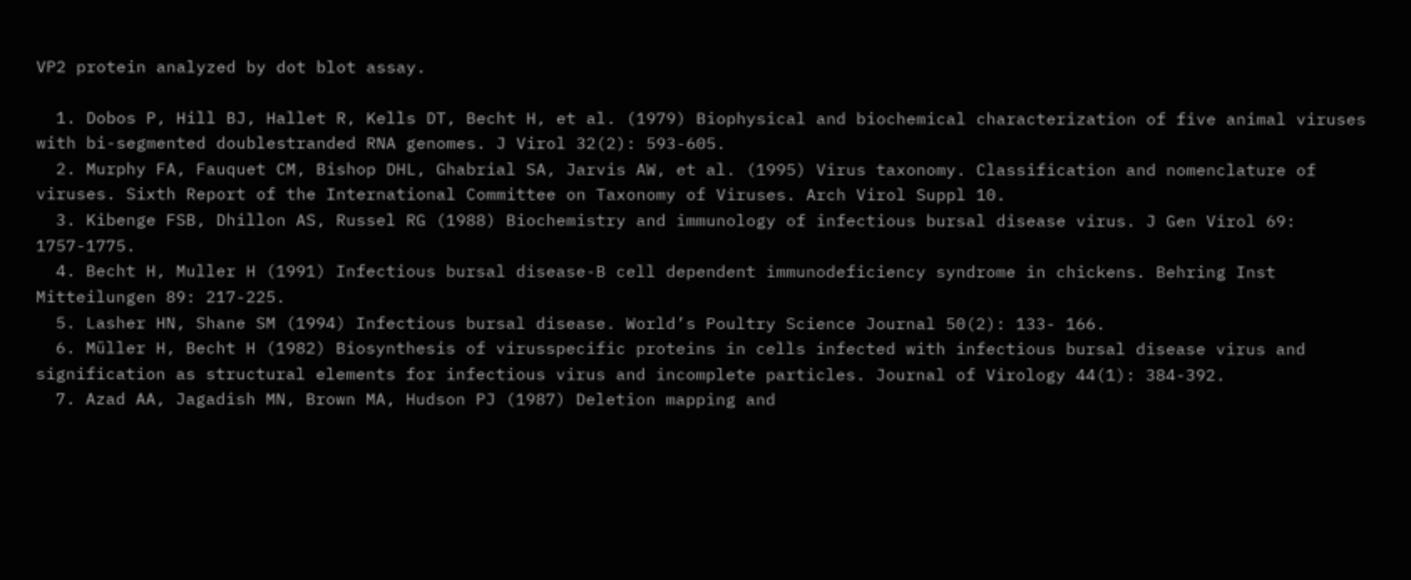VP2 protein analyzed by dot blot assay.

  1. Dobos P, Hill BJ, Hallet R, Kells DT, Becht H, et al. (1979) Biophysical and biochemical characterization of five animal viruses with bi-segmented doublestranded RNA genomes. J Virol 32(2): 593-605.
  2. Murphy FA, Fauquet CM, Bishop DHL, Ghabrial SA, Jarvis AW, et al. (1995) Virus taxonomy. Classification and nomenclature of viruses. Sixth Report of the International Committee on Taxonomy of Viruses. Arch Virol Suppl 10.
  3. Kibenge FSB, Dhillon AS, Russel RG (1988) Biochemistry and immunology of infectious bursal disease virus. J Gen Virol 69: 1757-1775.
  4. Becht H, Muller H (1991) Infectious bursal disease-B cell dependent immunodeficiency syndrome in chickens. Behring Inst Mitteilungen 89: 217-225.
  5. Lasher HN, Shane SM (1994) Infectious bursal disease. World’s Poultry Science Journal 50(2): 133- 166.
  6. Müller H, Becht H (1982) Biosynthesis of virusspecific proteins in cells infected with infectious bursal disease virus and signification as structural elements for infectious virus and incomplete particles. Journal of Virology 44(1): 384-392.
  7. Azad AA, Jagadish MN, Brown MA, Hudson PJ (1987) Deletion mapping and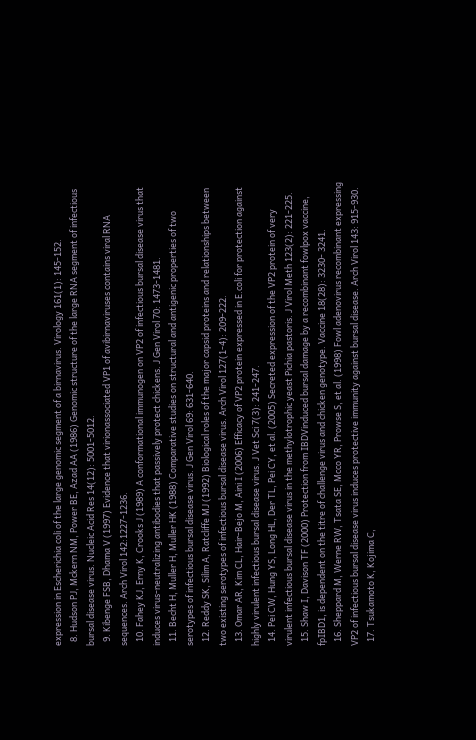expression in Escherichia coli of the large genomic segment of a birnavirus. Virology 161(1): 145-152.
  8. Hudson PJ, Mckern NM, Power BE, Azad AA (1986) Genomic structure of the large RNA segment of infectious bursal disease virus. Nucleic Acid Res 14(12): 5001-5012.
  9. Kibenge FSB, Dhama V (1997) Evidence that virionassociated VP1 of avibirnaviruses contains viral RNA sequences. Arch Virol 142:1227-1236.
  10. Fahey KJ, Erny K, Crooks J (1989) A conformational immunogen on VP2 of infectious bursal disease virus that induces virus-neutralizing antibodies that passively protect chickens. J Gen Virol 70: 1473-1481.
  11. Becht H, Muller H, Muller HK (1988) Comparative studies on structural and antigenic properties of two serotypes of infectious bursal disease virus. J Gen Virol 69: 631-640.
  12. Reddy SK, Silim A, Ratcliffe MJ (1992) Biological roles of the major capsid proteins and relationships between two existing serotypes of infectious bursal disease virus. Arch Virol 127(1-4): 209-222.
  13. Omar AR, Kim CL, Hair-Bejo M, Aini I (2006) Efficacy of VP2 protein expressed in E.coli for protection against highly virulent infectious bursal disease virus. J Vet Sci 7(3): 241-247.
  14. Pei CW, Hung YS, Long HL, Der TL, Pei CY, et al. (2005) Secreted expression of the VP2 protein of very virulent infectious bursal disease virus in the methylotrophic yeast Pichia pastoris. J Virol Meth 123(2): 221-225.
  15. Shaw I, Davison TF (2000) Protection from IBDVinduced bursal damage by a recombinant fowlpox vaccine, fpIBD1, is dependent on the titre of challenge virus and chicken genotype. Vaccine 18(28): 3230- 3241.
  16. Sheppard M, Werne RW, Tsata SE, Mcco YR, Prowse S, et al. (1998) Fowl adenovirus recombinant expressing VP2 of infectious bursal disease virus induces protective immunity against bursal disease. Arch Virol 143: 915-930.
  17. Tsukamoto K, Kojima C,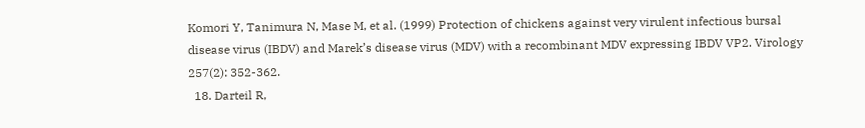Komori Y, Tanimura N, Mase M, et al. (1999) Protection of chickens against very virulent infectious bursal disease virus (IBDV) and Marek’s disease virus (MDV) with a recombinant MDV expressing IBDV VP2. Virology 257(2): 352-362.
  18. Darteil R,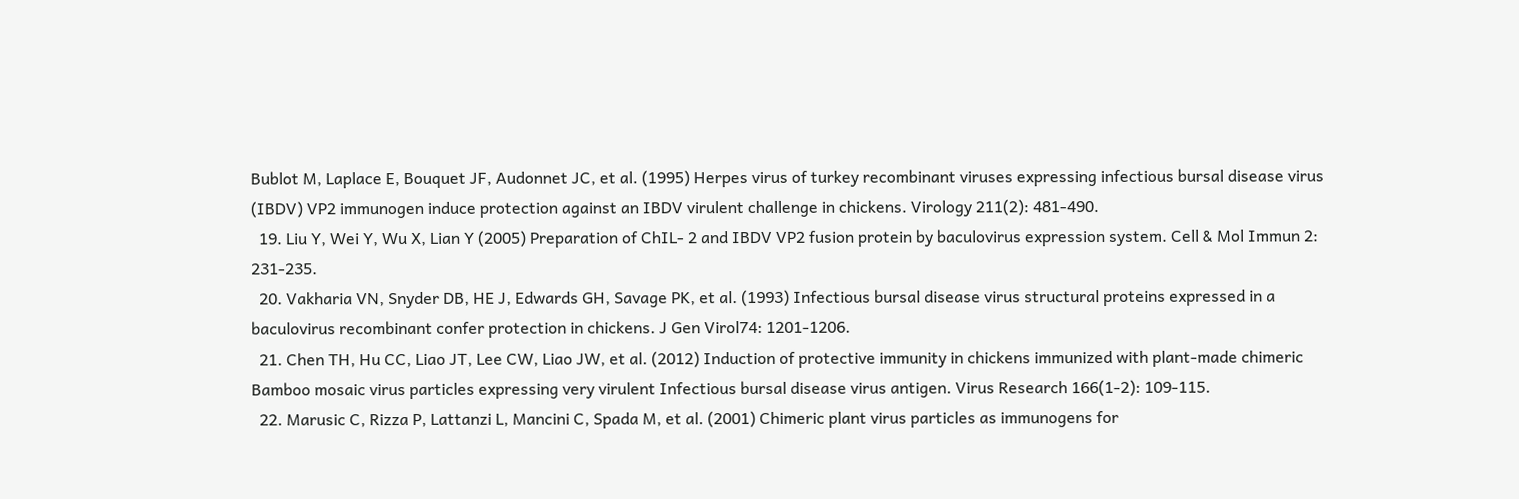Bublot M, Laplace E, Bouquet JF, Audonnet JC, et al. (1995) Herpes virus of turkey recombinant viruses expressing infectious bursal disease virus (IBDV) VP2 immunogen induce protection against an IBDV virulent challenge in chickens. Virology 211(2): 481-490.
  19. Liu Y, Wei Y, Wu X, Lian Y (2005) Preparation of ChIL- 2 and IBDV VP2 fusion protein by baculovirus expression system. Cell & Mol Immun 2: 231-235.
  20. Vakharia VN, Snyder DB, HE J, Edwards GH, Savage PK, et al. (1993) Infectious bursal disease virus structural proteins expressed in a baculovirus recombinant confer protection in chickens. J Gen Virol74: 1201-1206.
  21. Chen TH, Hu CC, Liao JT, Lee CW, Liao JW, et al. (2012) Induction of protective immunity in chickens immunized with plant-made chimeric Bamboo mosaic virus particles expressing very virulent Infectious bursal disease virus antigen. Virus Research 166(1-2): 109-115.
  22. Marusic C, Rizza P, Lattanzi L, Mancini C, Spada M, et al. (2001) Chimeric plant virus particles as immunogens for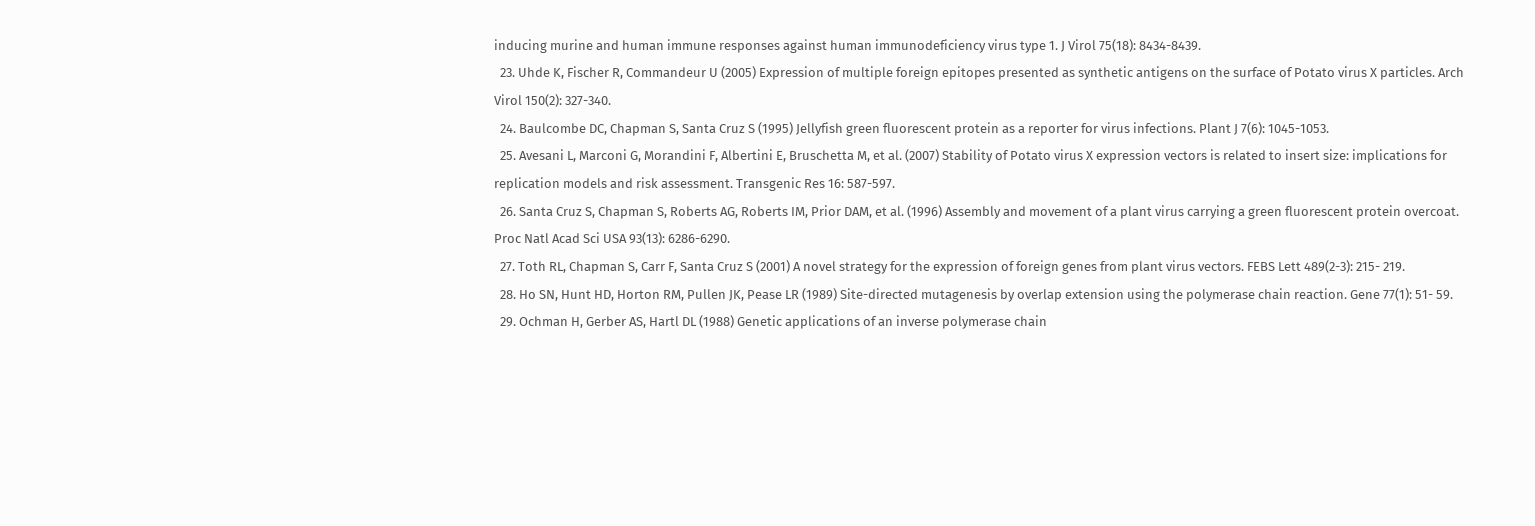inducing murine and human immune responses against human immunodeficiency virus type 1. J Virol 75(18): 8434-8439.
  23. Uhde K, Fischer R, Commandeur U (2005) Expression of multiple foreign epitopes presented as synthetic antigens on the surface of Potato virus X particles. Arch Virol 150(2): 327-340.
  24. Baulcombe DC, Chapman S, Santa Cruz S (1995) Jellyfish green fluorescent protein as a reporter for virus infections. Plant J 7(6): 1045-1053.
  25. Avesani L, Marconi G, Morandini F, Albertini E, Bruschetta M, et al. (2007) Stability of Potato virus X expression vectors is related to insert size: implications for replication models and risk assessment. Transgenic Res 16: 587-597.
  26. Santa Cruz S, Chapman S, Roberts AG, Roberts IM, Prior DAM, et al. (1996) Assembly and movement of a plant virus carrying a green fluorescent protein overcoat. Proc Natl Acad Sci USA 93(13): 6286-6290.
  27. Toth RL, Chapman S, Carr F, Santa Cruz S (2001) A novel strategy for the expression of foreign genes from plant virus vectors. FEBS Lett 489(2-3): 215- 219.
  28. Ho SN, Hunt HD, Horton RM, Pullen JK, Pease LR (1989) Site-directed mutagenesis by overlap extension using the polymerase chain reaction. Gene 77(1): 51- 59.
  29. Ochman H, Gerber AS, Hartl DL (1988) Genetic applications of an inverse polymerase chain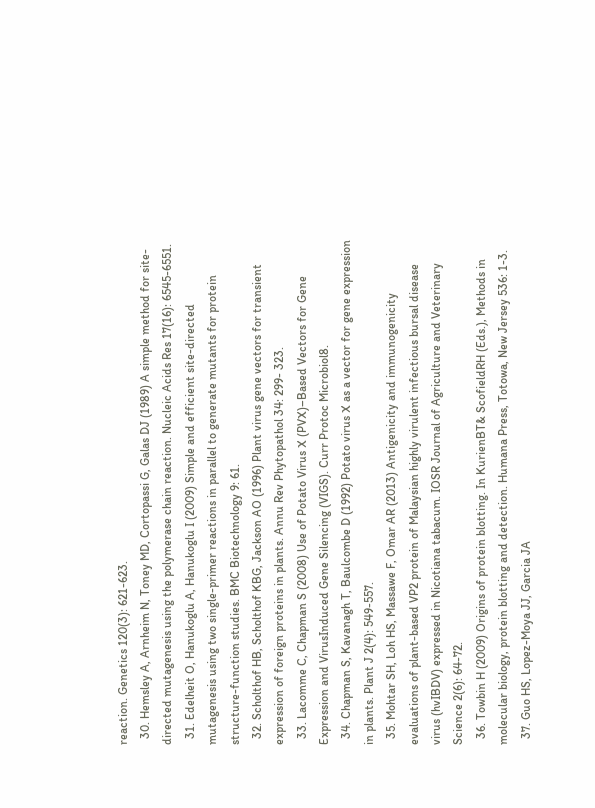reaction. Genetics 120(3): 621-623.
  30. Hemsley A, Arnheim N, Toney MD, Cortopassi G, Galas DJ (1989) A simple method for site-directed mutagenesis using the polymerase chain reaction. Nucleic Acids Res 17(16): 6545-6551.
  31. Edelheit O, Hanukoglu A, Hanukoglu I (2009) Simple and efficient site-directed mutagenesis using two single-primer reactions in parallel to generate mutants for protein structure-function studies. BMC Biotechnology 9: 61.
  32. Scholthof HB, Scholthof KBG, Jackson AO (1996) Plant virus gene vectors for transient expression of foreign proteins in plants. Annu Rev Phytopathol 34: 299- 323.
  33. Lacomme C, Chapman S (2008) Use of Potato Virus X (PVX)–Based Vectors for Gene Expression and VirusInduced Gene Silencing (VIGS). Curr Protoc Microbiol8.
  34. Chapman S, Kavanagh T, Baulcombe D (1992) Potato virus X as a vector for gene expression in plants. Plant J 2(4): 549-557.
  35. Mohtar SH, Loh HS, Massawe F, Omar AR (2013) Antigenicity and immunogenicity evaluations of plant-based VP2 protein of Malaysian highly virulent infectious bursal disease virus (hvIBDV) expressed in Nicotiana tabacum. IOSR Journal of Agriculture and Veterinary Science 2(6): 64-72.
  36. Towbin H (2009) Origins of protein blotting. In KurienBT& ScofieldRH (Eds.), Methods in molecular biology, protein blotting and detection. Humana Press, Totowa, New Jersey 536: 1-3.
  37. Guo HS, Lopez-Moya JJ, Garcia JA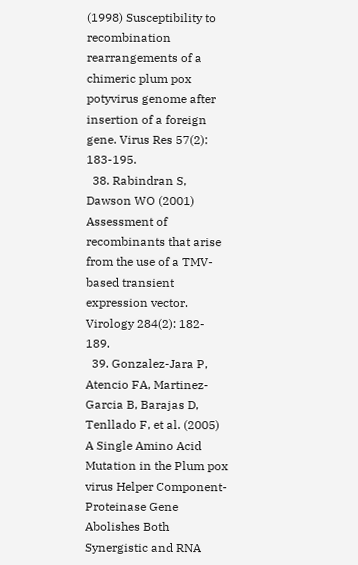(1998) Susceptibility to recombination rearrangements of a chimeric plum pox potyvirus genome after insertion of a foreign gene. Virus Res 57(2): 183-195.
  38. Rabindran S, Dawson WO (2001) Assessment of recombinants that arise from the use of a TMV-based transient expression vector. Virology 284(2): 182- 189.
  39. Gonzalez-Jara P, Atencio FA, Martinez-Garcia B, Barajas D, Tenllado F, et al. (2005) A Single Amino Acid Mutation in the Plum pox virus Helper Component-Proteinase Gene Abolishes Both Synergistic and RNA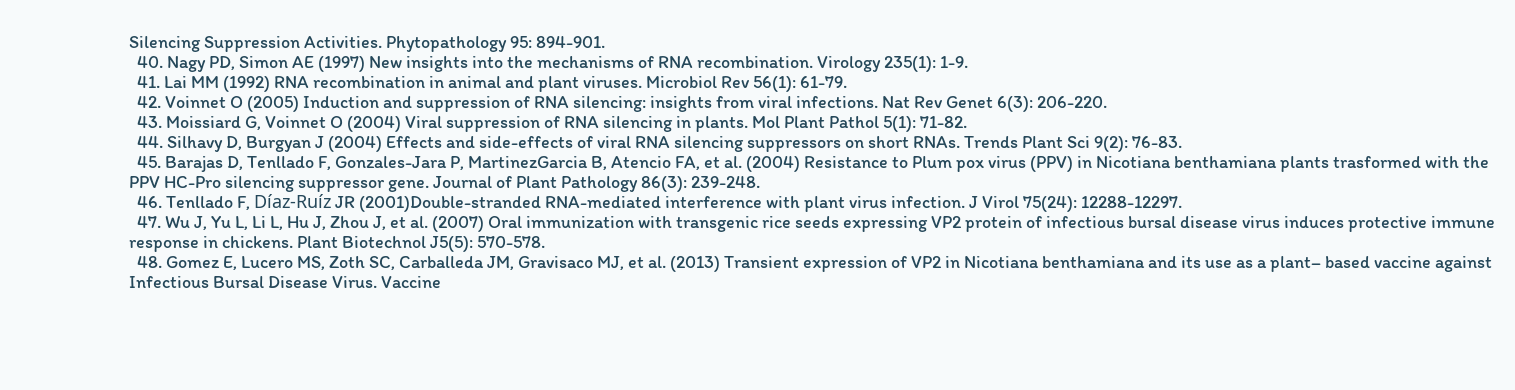Silencing Suppression Activities. Phytopathology 95: 894-901.
  40. Nagy PD, Simon AE (1997) New insights into the mechanisms of RNA recombination. Virology 235(1): 1-9.
  41. Lai MM (1992) RNA recombination in animal and plant viruses. Microbiol Rev 56(1): 61-79.
  42. Voinnet O (2005) Induction and suppression of RNA silencing: insights from viral infections. Nat Rev Genet 6(3): 206-220.
  43. Moissiard G, Voinnet O (2004) Viral suppression of RNA silencing in plants. Mol Plant Pathol 5(1): 71-82.
  44. Silhavy D, Burgyan J (2004) Effects and side-effects of viral RNA silencing suppressors on short RNAs. Trends Plant Sci 9(2): 76-83.
  45. Barajas D, Tenllado F, Gonzales-Jara P, MartinezGarcia B, Atencio FA, et al. (2004) Resistance to Plum pox virus (PPV) in Nicotiana benthamiana plants trasformed with the PPV HC-Pro silencing suppressor gene. Journal of Plant Pathology 86(3): 239-248.
  46. Tenllado F, Díaz-Ruíz JR (2001)Double-stranded RNA-mediated interference with plant virus infection. J Virol 75(24): 12288-12297.
  47. Wu J, Yu L, Li L, Hu J, Zhou J, et al. (2007) Oral immunization with transgenic rice seeds expressing VP2 protein of infectious bursal disease virus induces protective immune response in chickens. Plant Biotechnol J5(5): 570-578.
  48. Gomez E, Lucero MS, Zoth SC, Carballeda JM, Gravisaco MJ, et al. (2013) Transient expression of VP2 in Nicotiana benthamiana and its use as a plant– based vaccine against Infectious Bursal Disease Virus. Vaccine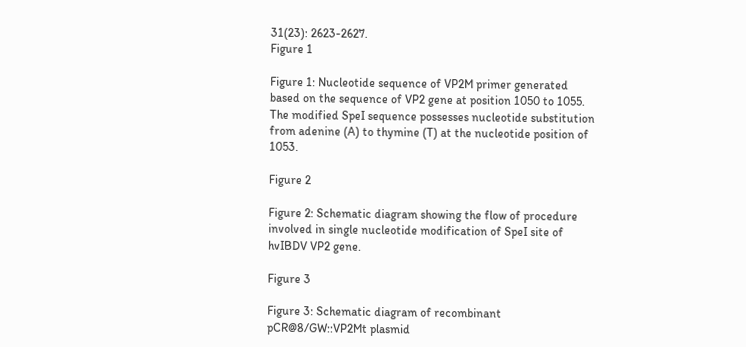31(23): 2623-2627.
Figure 1

Figure 1: Nucleotide sequence of VP2M primer generated based on the sequence of VP2 gene at position 1050 to 1055. The modified SpeI sequence possesses nucleotide substitution from adenine (A) to thymine (T) at the nucleotide position of 1053.

Figure 2

Figure 2: Schematic diagram showing the flow of procedure involved in single nucleotide modification of SpeI site of hvIBDV VP2 gene.

Figure 3

Figure 3: Schematic diagram of recombinant pCR@8/GW::VP2Mt plasmid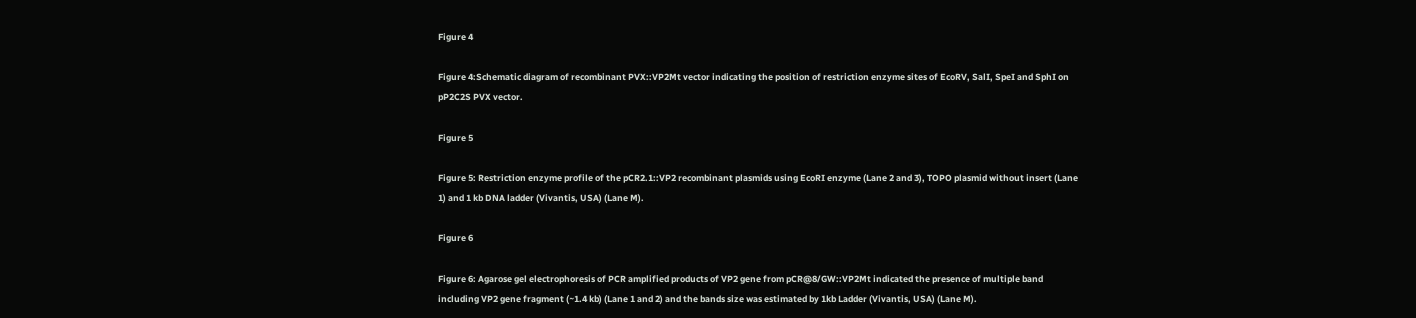Figure 4

Figure 4:Schematic diagram of recombinant PVX::VP2Mt vector indicating the position of restriction enzyme sites of EcoRV, SalI, SpeI and SphI on pP2C2S PVX vector.

Figure 5

Figure 5: Restriction enzyme profile of the pCR2.1::VP2 recombinant plasmids using EcoRI enzyme (Lane 2 and 3), TOPO plasmid without insert (Lane 1) and 1 kb DNA ladder (Vivantis, USA) (Lane M).

Figure 6

Figure 6: Agarose gel electrophoresis of PCR amplified products of VP2 gene from pCR@8/GW::VP2Mt indicated the presence of multiple band including VP2 gene fragment (~1.4 kb) (Lane 1 and 2) and the bands size was estimated by 1kb Ladder (Vivantis, USA) (Lane M).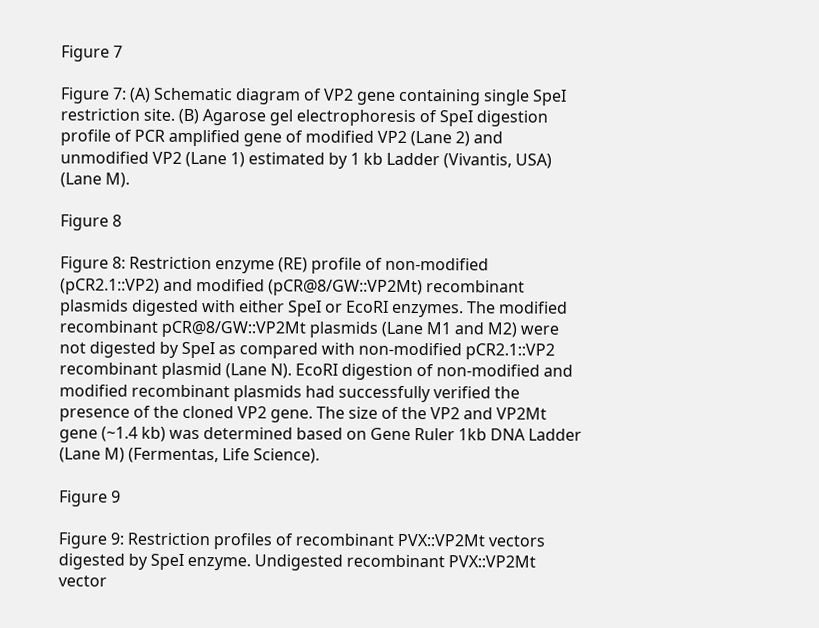Figure 7

Figure 7: (A) Schematic diagram of VP2 gene containing single SpeI restriction site. (B) Agarose gel electrophoresis of SpeI digestion profile of PCR amplified gene of modified VP2 (Lane 2) and unmodified VP2 (Lane 1) estimated by 1 kb Ladder (Vivantis, USA) (Lane M).

Figure 8

Figure 8: Restriction enzyme (RE) profile of non-modified (pCR2.1::VP2) and modified (pCR@8/GW::VP2Mt) recombinant plasmids digested with either SpeI or EcoRI enzymes. The modified recombinant pCR@8/GW::VP2Mt plasmids (Lane M1 and M2) were not digested by SpeI as compared with non-modified pCR2.1::VP2 recombinant plasmid (Lane N). EcoRI digestion of non-modified and modified recombinant plasmids had successfully verified the presence of the cloned VP2 gene. The size of the VP2 and VP2Mt gene (~1.4 kb) was determined based on Gene Ruler 1kb DNA Ladder (Lane M) (Fermentas, Life Science).

Figure 9

Figure 9: Restriction profiles of recombinant PVX::VP2Mt vectors digested by SpeI enzyme. Undigested recombinant PVX::VP2Mt vector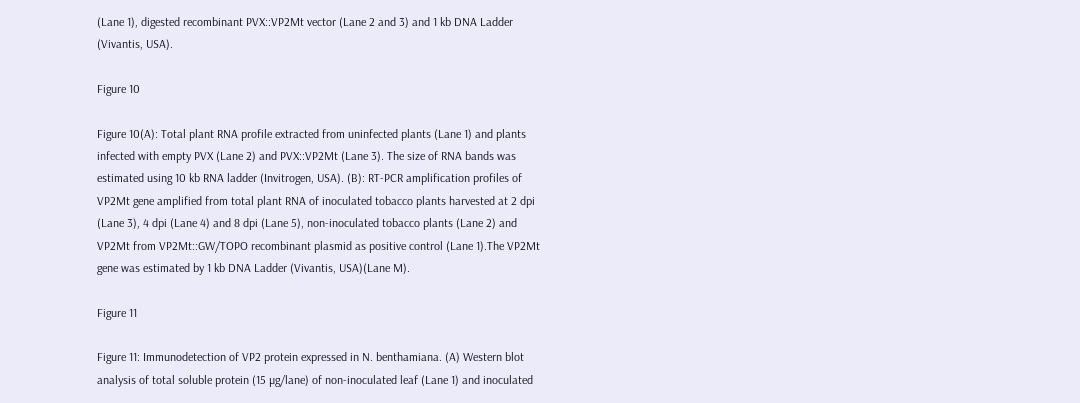(Lane 1), digested recombinant PVX::VP2Mt vector (Lane 2 and 3) and 1 kb DNA Ladder (Vivantis, USA).

Figure 10

Figure 10(A): Total plant RNA profile extracted from uninfected plants (Lane 1) and plants infected with empty PVX (Lane 2) and PVX::VP2Mt (Lane 3). The size of RNA bands was estimated using 10 kb RNA ladder (Invitrogen, USA). (B): RT-PCR amplification profiles of VP2Mt gene amplified from total plant RNA of inoculated tobacco plants harvested at 2 dpi (Lane 3), 4 dpi (Lane 4) and 8 dpi (Lane 5), non-inoculated tobacco plants (Lane 2) and VP2Mt from VP2Mt::GW/TOPO recombinant plasmid as positive control (Lane 1).The VP2Mt gene was estimated by 1 kb DNA Ladder (Vivantis, USA)(Lane M).

Figure 11

Figure 11: Immunodetection of VP2 protein expressed in N. benthamiana. (A) Western blot analysis of total soluble protein (15 µg/lane) of non-inoculated leaf (Lane 1) and inoculated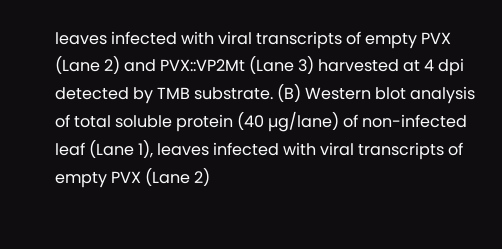leaves infected with viral transcripts of empty PVX (Lane 2) and PVX::VP2Mt (Lane 3) harvested at 4 dpi detected by TMB substrate. (B) Western blot analysis of total soluble protein (40 µg/lane) of non-infected leaf (Lane 1), leaves infected with viral transcripts of empty PVX (Lane 2)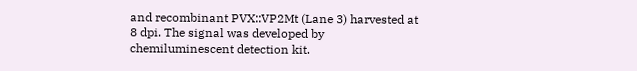and recombinant PVX::VP2Mt (Lane 3) harvested at 8 dpi. The signal was developed by chemiluminescent detection kit.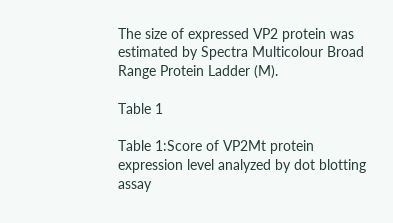The size of expressed VP2 protein was estimated by Spectra Multicolour Broad Range Protein Ladder (M).

Table 1

Table 1:Score of VP2Mt protein expression level analyzed by dot blotting assay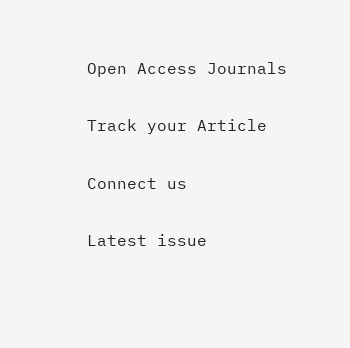Open Access Journals

Track your Article

Connect us

Latest issue